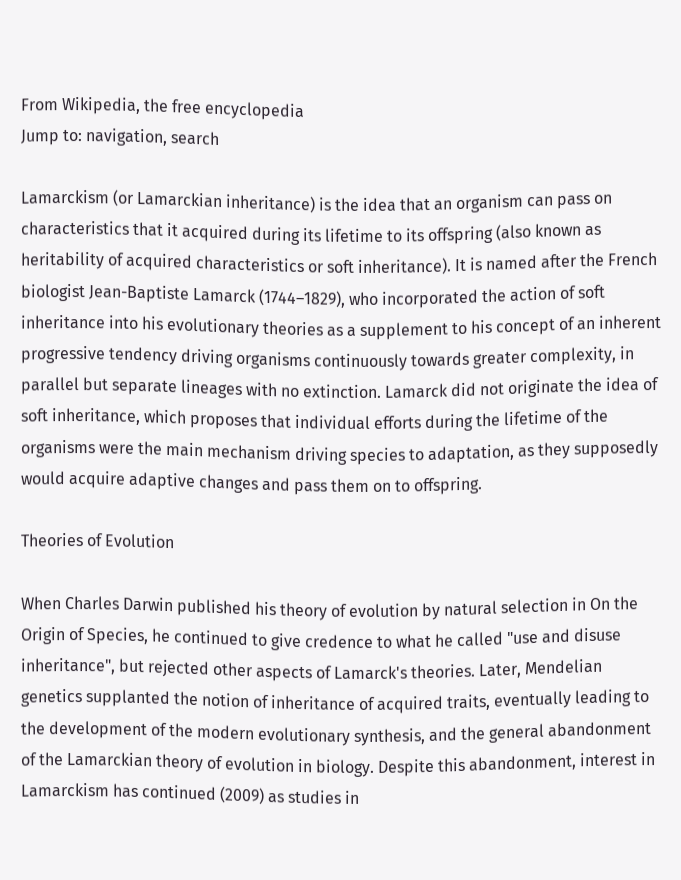From Wikipedia, the free encyclopedia
Jump to: navigation, search

Lamarckism (or Lamarckian inheritance) is the idea that an organism can pass on characteristics that it acquired during its lifetime to its offspring (also known as heritability of acquired characteristics or soft inheritance). It is named after the French biologist Jean-Baptiste Lamarck (1744–1829), who incorporated the action of soft inheritance into his evolutionary theories as a supplement to his concept of an inherent progressive tendency driving organisms continuously towards greater complexity, in parallel but separate lineages with no extinction. Lamarck did not originate the idea of soft inheritance, which proposes that individual efforts during the lifetime of the organisms were the main mechanism driving species to adaptation, as they supposedly would acquire adaptive changes and pass them on to offspring.

Theories of Evolution

When Charles Darwin published his theory of evolution by natural selection in On the Origin of Species, he continued to give credence to what he called "use and disuse inheritance", but rejected other aspects of Lamarck's theories. Later, Mendelian genetics supplanted the notion of inheritance of acquired traits, eventually leading to the development of the modern evolutionary synthesis, and the general abandonment of the Lamarckian theory of evolution in biology. Despite this abandonment, interest in Lamarckism has continued (2009) as studies in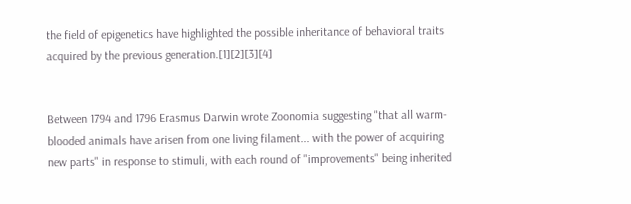the field of epigenetics have highlighted the possible inheritance of behavioral traits acquired by the previous generation.[1][2][3][4]


Between 1794 and 1796 Erasmus Darwin wrote Zoonomia suggesting "that all warm-blooded animals have arisen from one living filament... with the power of acquiring new parts" in response to stimuli, with each round of "improvements" being inherited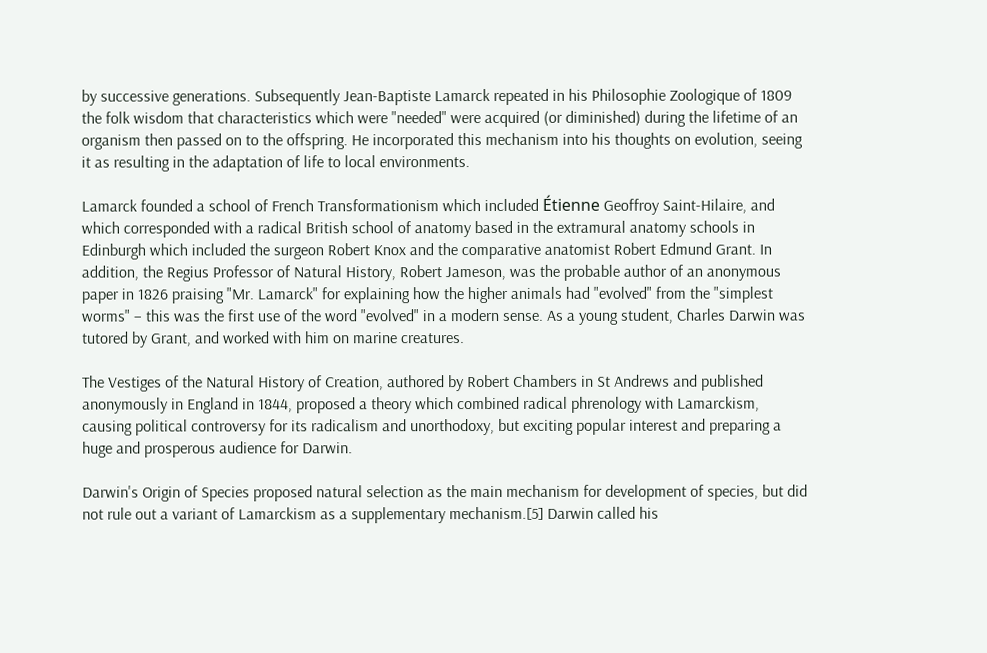by successive generations. Subsequently Jean-Baptiste Lamarck repeated in his Philosophie Zoologique of 1809 the folk wisdom that characteristics which were "needed" were acquired (or diminished) during the lifetime of an organism then passed on to the offspring. He incorporated this mechanism into his thoughts on evolution, seeing it as resulting in the adaptation of life to local environments.

Lamarck founded a school of French Transformationism which included Étienne Geoffroy Saint-Hilaire, and which corresponded with a radical British school of anatomy based in the extramural anatomy schools in Edinburgh which included the surgeon Robert Knox and the comparative anatomist Robert Edmund Grant. In addition, the Regius Professor of Natural History, Robert Jameson, was the probable author of an anonymous paper in 1826 praising "Mr. Lamarck" for explaining how the higher animals had "evolved" from the "simplest worms" – this was the first use of the word "evolved" in a modern sense. As a young student, Charles Darwin was tutored by Grant, and worked with him on marine creatures.

The Vestiges of the Natural History of Creation, authored by Robert Chambers in St Andrews and published anonymously in England in 1844, proposed a theory which combined radical phrenology with Lamarckism, causing political controversy for its radicalism and unorthodoxy, but exciting popular interest and preparing a huge and prosperous audience for Darwin.

Darwin's Origin of Species proposed natural selection as the main mechanism for development of species, but did not rule out a variant of Lamarckism as a supplementary mechanism.[5] Darwin called his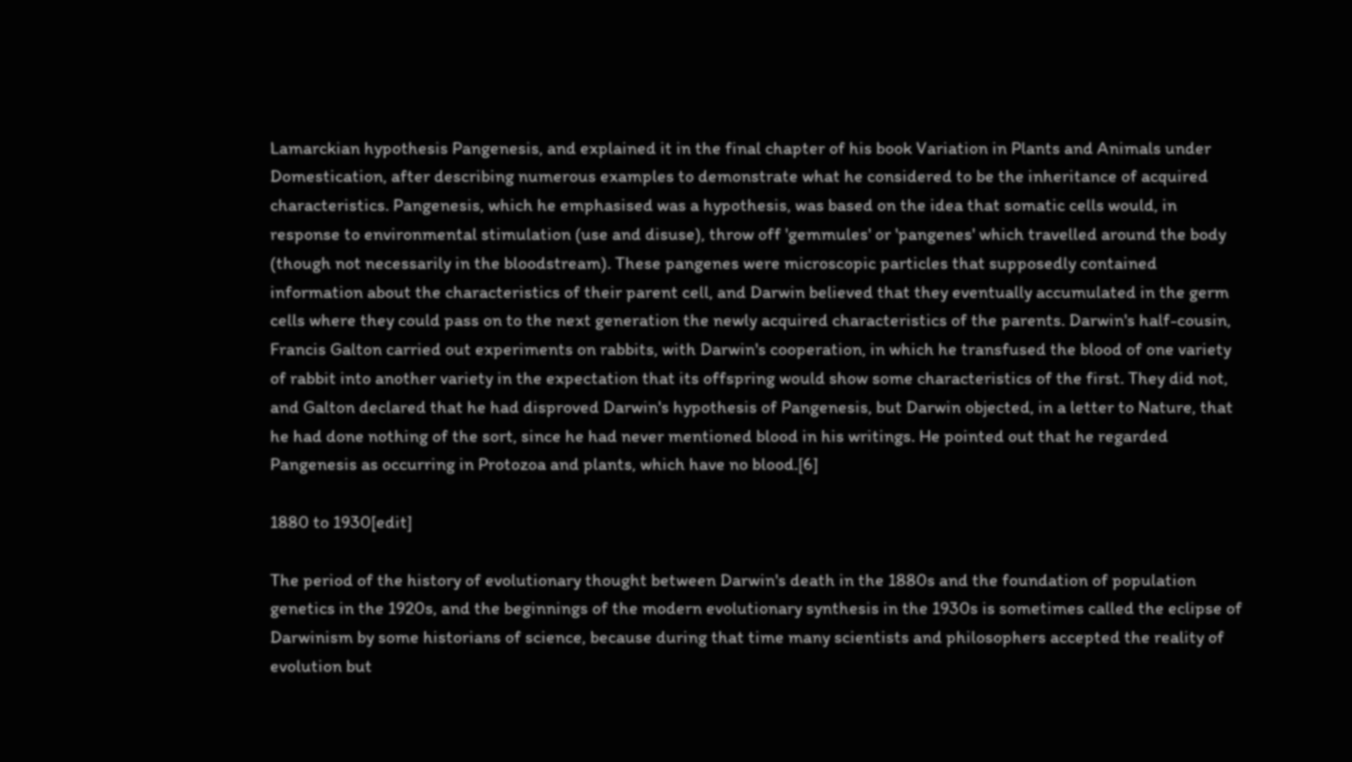Lamarckian hypothesis Pangenesis, and explained it in the final chapter of his book Variation in Plants and Animals under Domestication, after describing numerous examples to demonstrate what he considered to be the inheritance of acquired characteristics. Pangenesis, which he emphasised was a hypothesis, was based on the idea that somatic cells would, in response to environmental stimulation (use and disuse), throw off 'gemmules' or 'pangenes' which travelled around the body (though not necessarily in the bloodstream). These pangenes were microscopic particles that supposedly contained information about the characteristics of their parent cell, and Darwin believed that they eventually accumulated in the germ cells where they could pass on to the next generation the newly acquired characteristics of the parents. Darwin's half-cousin, Francis Galton carried out experiments on rabbits, with Darwin's cooperation, in which he transfused the blood of one variety of rabbit into another variety in the expectation that its offspring would show some characteristics of the first. They did not, and Galton declared that he had disproved Darwin's hypothesis of Pangenesis, but Darwin objected, in a letter to Nature, that he had done nothing of the sort, since he had never mentioned blood in his writings. He pointed out that he regarded Pangenesis as occurring in Protozoa and plants, which have no blood.[6]

1880 to 1930[edit]

The period of the history of evolutionary thought between Darwin's death in the 1880s and the foundation of population genetics in the 1920s, and the beginnings of the modern evolutionary synthesis in the 1930s is sometimes called the eclipse of Darwinism by some historians of science, because during that time many scientists and philosophers accepted the reality of evolution but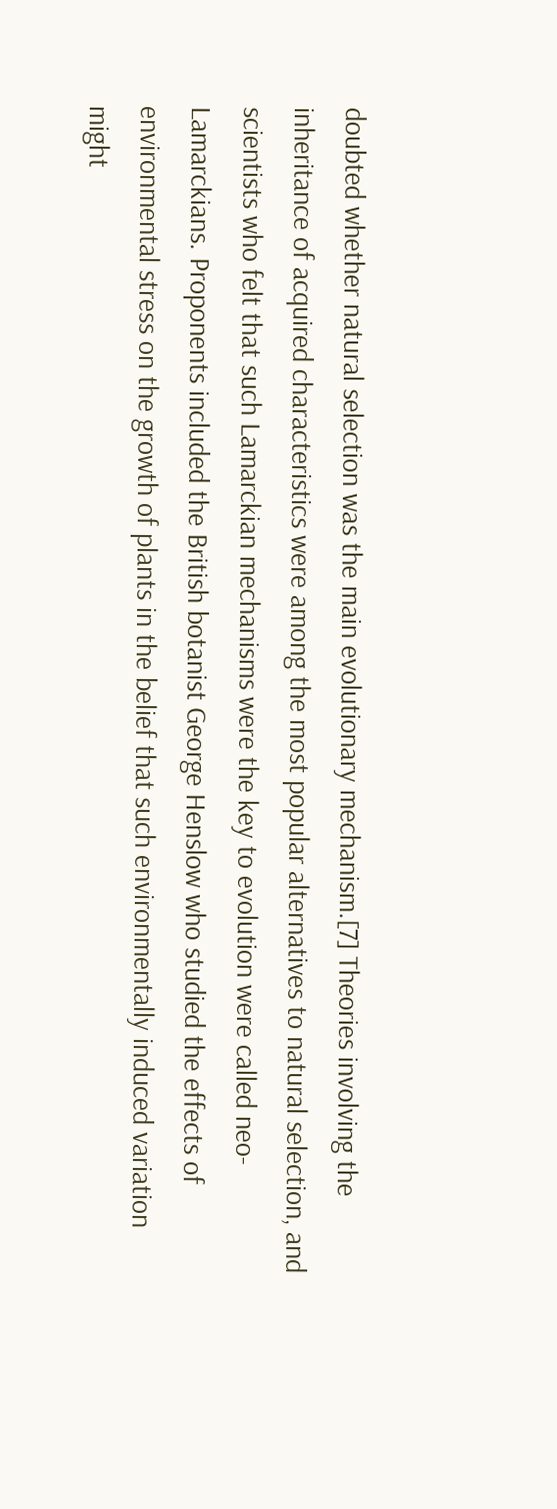doubted whether natural selection was the main evolutionary mechanism.[7] Theories involving the inheritance of acquired characteristics were among the most popular alternatives to natural selection, and scientists who felt that such Lamarckian mechanisms were the key to evolution were called neo-Lamarckians. Proponents included the British botanist George Henslow who studied the effects of environmental stress on the growth of plants in the belief that such environmentally induced variation might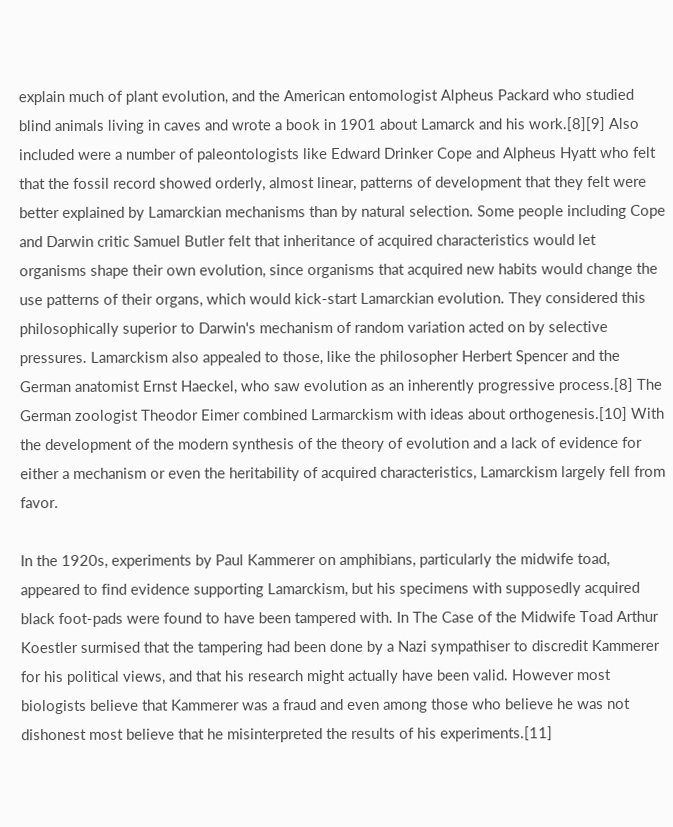explain much of plant evolution, and the American entomologist Alpheus Packard who studied blind animals living in caves and wrote a book in 1901 about Lamarck and his work.[8][9] Also included were a number of paleontologists like Edward Drinker Cope and Alpheus Hyatt who felt that the fossil record showed orderly, almost linear, patterns of development that they felt were better explained by Lamarckian mechanisms than by natural selection. Some people including Cope and Darwin critic Samuel Butler felt that inheritance of acquired characteristics would let organisms shape their own evolution, since organisms that acquired new habits would change the use patterns of their organs, which would kick-start Lamarckian evolution. They considered this philosophically superior to Darwin's mechanism of random variation acted on by selective pressures. Lamarckism also appealed to those, like the philosopher Herbert Spencer and the German anatomist Ernst Haeckel, who saw evolution as an inherently progressive process.[8] The German zoologist Theodor Eimer combined Larmarckism with ideas about orthogenesis.[10] With the development of the modern synthesis of the theory of evolution and a lack of evidence for either a mechanism or even the heritability of acquired characteristics, Lamarckism largely fell from favor.

In the 1920s, experiments by Paul Kammerer on amphibians, particularly the midwife toad, appeared to find evidence supporting Lamarckism, but his specimens with supposedly acquired black foot-pads were found to have been tampered with. In The Case of the Midwife Toad Arthur Koestler surmised that the tampering had been done by a Nazi sympathiser to discredit Kammerer for his political views, and that his research might actually have been valid. However most biologists believe that Kammerer was a fraud and even among those who believe he was not dishonest most believe that he misinterpreted the results of his experiments.[11]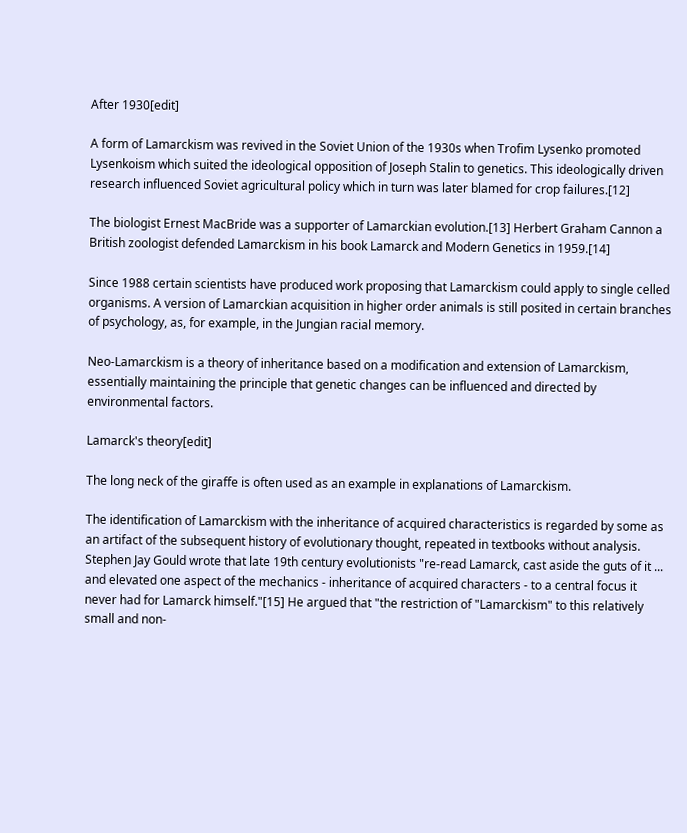After 1930[edit]

A form of Lamarckism was revived in the Soviet Union of the 1930s when Trofim Lysenko promoted Lysenkoism which suited the ideological opposition of Joseph Stalin to genetics. This ideologically driven research influenced Soviet agricultural policy which in turn was later blamed for crop failures.[12]

The biologist Ernest MacBride was a supporter of Lamarckian evolution.[13] Herbert Graham Cannon a British zoologist defended Lamarckism in his book Lamarck and Modern Genetics in 1959.[14]

Since 1988 certain scientists have produced work proposing that Lamarckism could apply to single celled organisms. A version of Lamarckian acquisition in higher order animals is still posited in certain branches of psychology, as, for example, in the Jungian racial memory.

Neo-Lamarckism is a theory of inheritance based on a modification and extension of Lamarckism, essentially maintaining the principle that genetic changes can be influenced and directed by environmental factors.

Lamarck's theory[edit]

The long neck of the giraffe is often used as an example in explanations of Lamarckism.

The identification of Lamarckism with the inheritance of acquired characteristics is regarded by some as an artifact of the subsequent history of evolutionary thought, repeated in textbooks without analysis. Stephen Jay Gould wrote that late 19th century evolutionists "re-read Lamarck, cast aside the guts of it ... and elevated one aspect of the mechanics - inheritance of acquired characters - to a central focus it never had for Lamarck himself."[15] He argued that "the restriction of "Lamarckism" to this relatively small and non-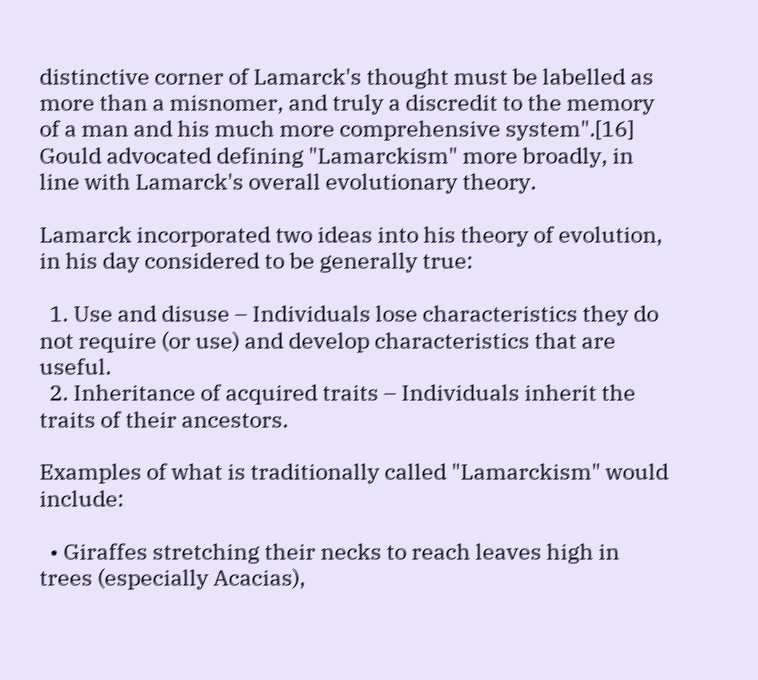distinctive corner of Lamarck's thought must be labelled as more than a misnomer, and truly a discredit to the memory of a man and his much more comprehensive system".[16] Gould advocated defining "Lamarckism" more broadly, in line with Lamarck's overall evolutionary theory.

Lamarck incorporated two ideas into his theory of evolution, in his day considered to be generally true:

  1. Use and disuse – Individuals lose characteristics they do not require (or use) and develop characteristics that are useful.
  2. Inheritance of acquired traits – Individuals inherit the traits of their ancestors.

Examples of what is traditionally called "Lamarckism" would include:

  • Giraffes stretching their necks to reach leaves high in trees (especially Acacias),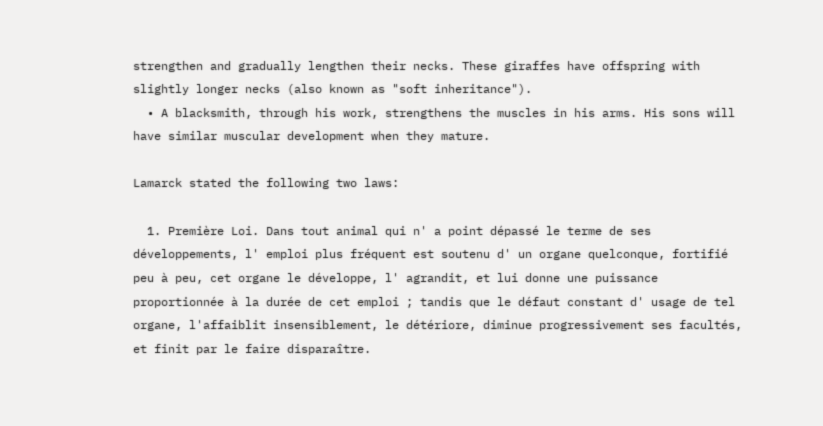strengthen and gradually lengthen their necks. These giraffes have offspring with slightly longer necks (also known as "soft inheritance").
  • A blacksmith, through his work, strengthens the muscles in his arms. His sons will have similar muscular development when they mature.

Lamarck stated the following two laws:

  1. Première Loi. Dans tout animal qui n' a point dépassé le terme de ses développements, l' emploi plus fréquent est soutenu d' un organe quelconque, fortifié peu à peu, cet organe le développe, l' agrandit, et lui donne une puissance proportionnée à la durée de cet emploi ; tandis que le défaut constant d' usage de tel organe, l'affaiblit insensiblement, le détériore, diminue progressivement ses facultés, et finit par le faire disparaître.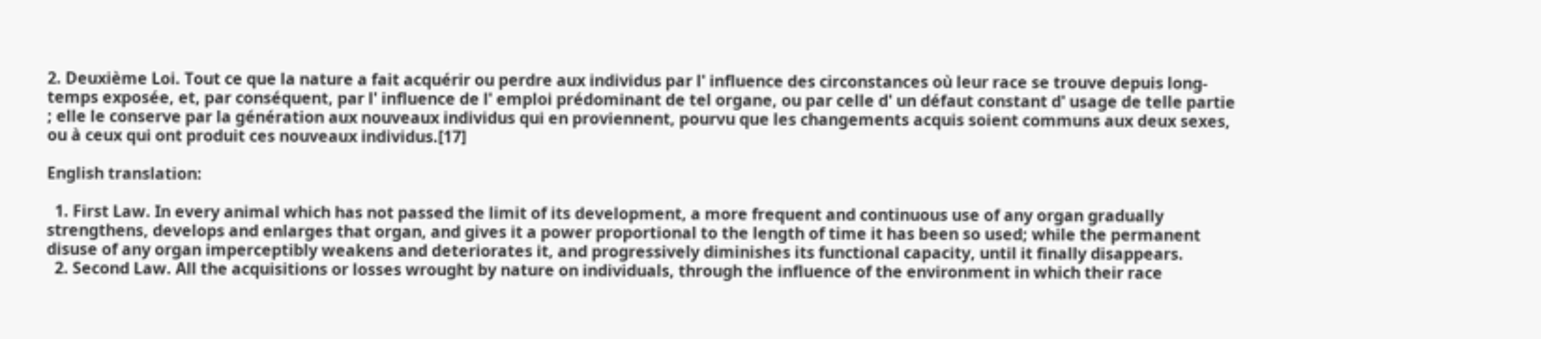2. Deuxième Loi. Tout ce que la nature a fait acquérir ou perdre aux individus par l' influence des circonstances où leur race se trouve depuis long-temps exposée, et, par conséquent, par l' influence de l' emploi prédominant de tel organe, ou par celle d' un défaut constant d' usage de telle partie ; elle le conserve par la génération aux nouveaux individus qui en proviennent, pourvu que les changements acquis soient communs aux deux sexes, ou à ceux qui ont produit ces nouveaux individus.[17]

English translation:

  1. First Law. In every animal which has not passed the limit of its development, a more frequent and continuous use of any organ gradually strengthens, develops and enlarges that organ, and gives it a power proportional to the length of time it has been so used; while the permanent disuse of any organ imperceptibly weakens and deteriorates it, and progressively diminishes its functional capacity, until it finally disappears.
  2. Second Law. All the acquisitions or losses wrought by nature on individuals, through the influence of the environment in which their race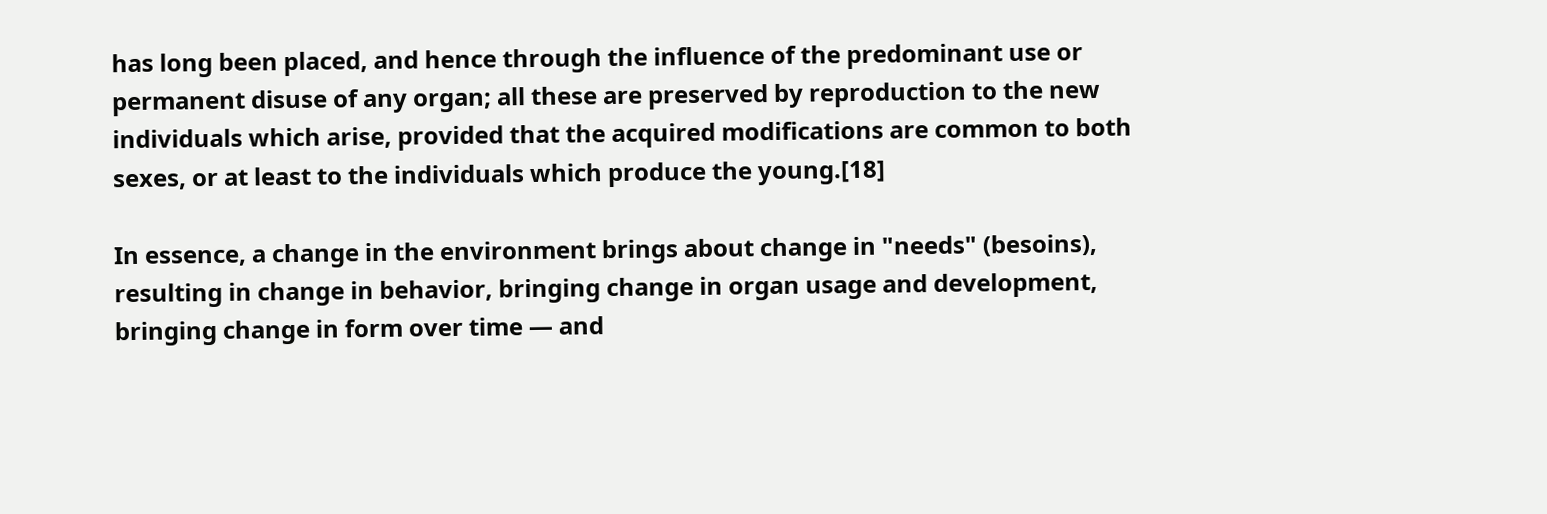has long been placed, and hence through the influence of the predominant use or permanent disuse of any organ; all these are preserved by reproduction to the new individuals which arise, provided that the acquired modifications are common to both sexes, or at least to the individuals which produce the young.[18]

In essence, a change in the environment brings about change in "needs" (besoins), resulting in change in behavior, bringing change in organ usage and development, bringing change in form over time — and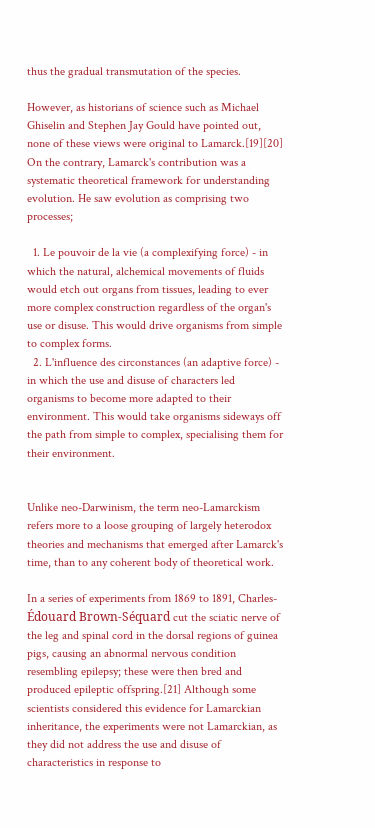thus the gradual transmutation of the species.

However, as historians of science such as Michael Ghiselin and Stephen Jay Gould have pointed out, none of these views were original to Lamarck.[19][20] On the contrary, Lamarck's contribution was a systematic theoretical framework for understanding evolution. He saw evolution as comprising two processes;

  1. Le pouvoir de la vie (a complexifying force) - in which the natural, alchemical movements of fluids would etch out organs from tissues, leading to ever more complex construction regardless of the organ's use or disuse. This would drive organisms from simple to complex forms.
  2. L'influence des circonstances (an adaptive force) - in which the use and disuse of characters led organisms to become more adapted to their environment. This would take organisms sideways off the path from simple to complex, specialising them for their environment.


Unlike neo-Darwinism, the term neo-Lamarckism refers more to a loose grouping of largely heterodox theories and mechanisms that emerged after Lamarck's time, than to any coherent body of theoretical work.

In a series of experiments from 1869 to 1891, Charles-Édouard Brown-Séquard cut the sciatic nerve of the leg and spinal cord in the dorsal regions of guinea pigs, causing an abnormal nervous condition resembling epilepsy; these were then bred and produced epileptic offspring.[21] Although some scientists considered this evidence for Lamarckian inheritance, the experiments were not Lamarckian, as they did not address the use and disuse of characteristics in response to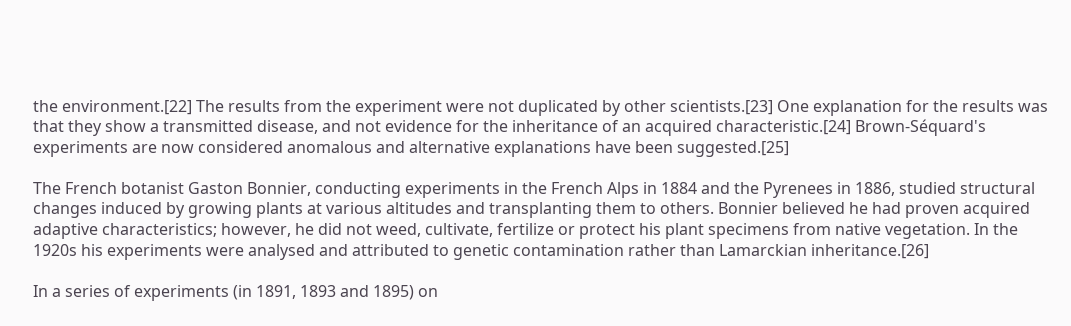the environment.[22] The results from the experiment were not duplicated by other scientists.[23] One explanation for the results was that they show a transmitted disease, and not evidence for the inheritance of an acquired characteristic.[24] Brown-Séquard's experiments are now considered anomalous and alternative explanations have been suggested.[25]

The French botanist Gaston Bonnier, conducting experiments in the French Alps in 1884 and the Pyrenees in 1886, studied structural changes induced by growing plants at various altitudes and transplanting them to others. Bonnier believed he had proven acquired adaptive characteristics; however, he did not weed, cultivate, fertilize or protect his plant specimens from native vegetation. In the 1920s his experiments were analysed and attributed to genetic contamination rather than Lamarckian inheritance.[26]

In a series of experiments (in 1891, 1893 and 1895) on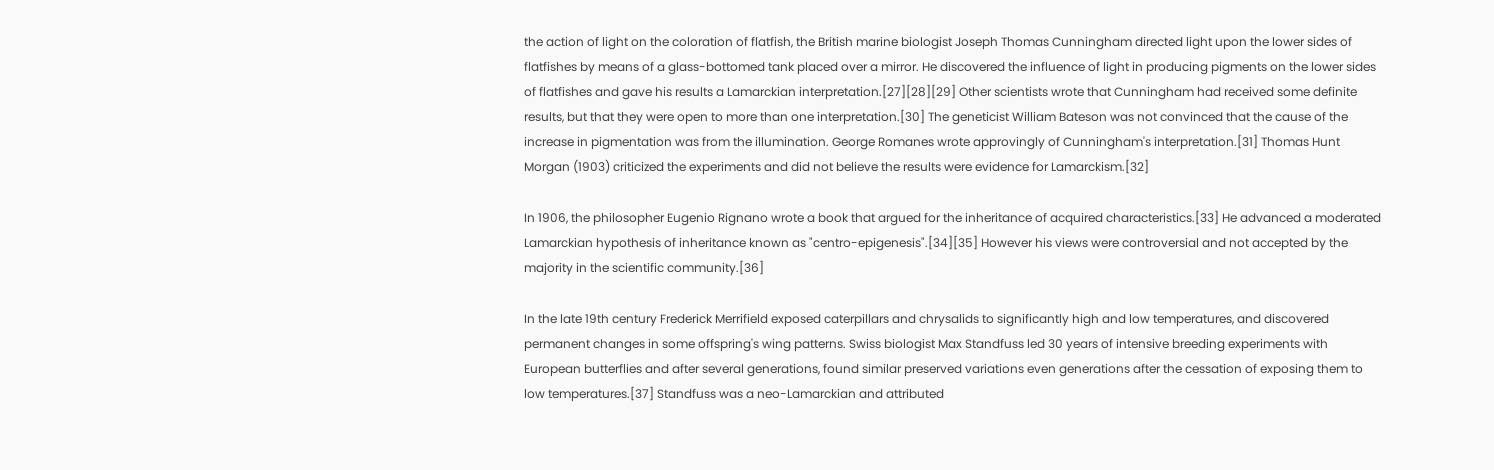the action of light on the coloration of flatfish, the British marine biologist Joseph Thomas Cunningham directed light upon the lower sides of flatfishes by means of a glass-bottomed tank placed over a mirror. He discovered the influence of light in producing pigments on the lower sides of flatfishes and gave his results a Lamarckian interpretation.[27][28][29] Other scientists wrote that Cunningham had received some definite results, but that they were open to more than one interpretation.[30] The geneticist William Bateson was not convinced that the cause of the increase in pigmentation was from the illumination. George Romanes wrote approvingly of Cunningham's interpretation.[31] Thomas Hunt Morgan (1903) criticized the experiments and did not believe the results were evidence for Lamarckism.[32]

In 1906, the philosopher Eugenio Rignano wrote a book that argued for the inheritance of acquired characteristics.[33] He advanced a moderated Lamarckian hypothesis of inheritance known as "centro-epigenesis".[34][35] However his views were controversial and not accepted by the majority in the scientific community.[36]

In the late 19th century Frederick Merrifield exposed caterpillars and chrysalids to significantly high and low temperatures, and discovered permanent changes in some offspring's wing patterns. Swiss biologist Max Standfuss led 30 years of intensive breeding experiments with European butterflies and after several generations, found similar preserved variations even generations after the cessation of exposing them to low temperatures.[37] Standfuss was a neo-Lamarckian and attributed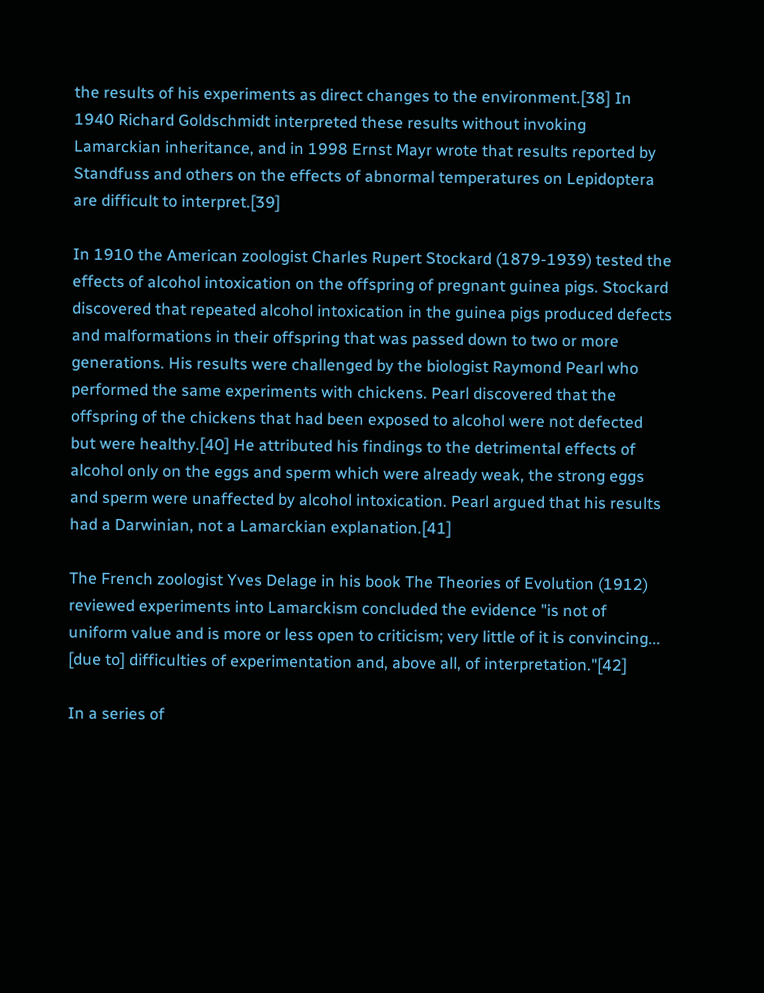the results of his experiments as direct changes to the environment.[38] In 1940 Richard Goldschmidt interpreted these results without invoking Lamarckian inheritance, and in 1998 Ernst Mayr wrote that results reported by Standfuss and others on the effects of abnormal temperatures on Lepidoptera are difficult to interpret.[39]

In 1910 the American zoologist Charles Rupert Stockard (1879-1939) tested the effects of alcohol intoxication on the offspring of pregnant guinea pigs. Stockard discovered that repeated alcohol intoxication in the guinea pigs produced defects and malformations in their offspring that was passed down to two or more generations. His results were challenged by the biologist Raymond Pearl who performed the same experiments with chickens. Pearl discovered that the offspring of the chickens that had been exposed to alcohol were not defected but were healthy.[40] He attributed his findings to the detrimental effects of alcohol only on the eggs and sperm which were already weak, the strong eggs and sperm were unaffected by alcohol intoxication. Pearl argued that his results had a Darwinian, not a Lamarckian explanation.[41]

The French zoologist Yves Delage in his book The Theories of Evolution (1912) reviewed experiments into Lamarckism concluded the evidence "is not of uniform value and is more or less open to criticism; very little of it is convincing... [due to] difficulties of experimentation and, above all, of interpretation."[42]

In a series of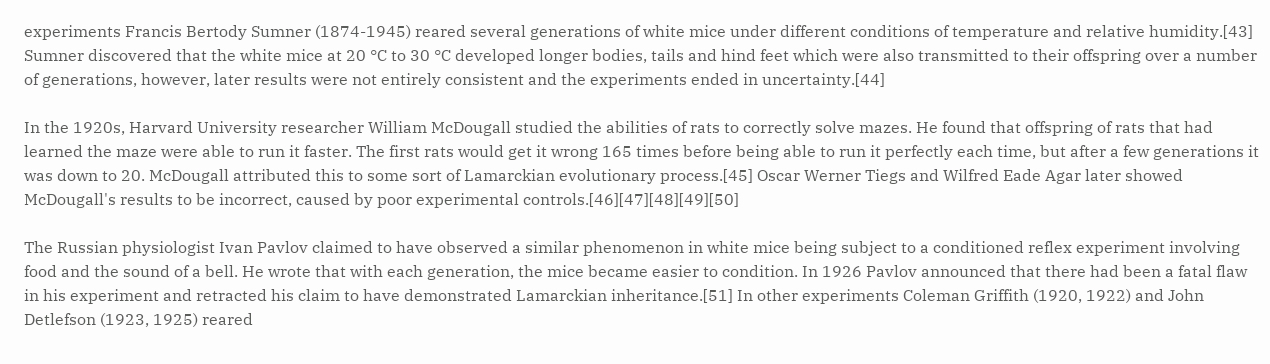experiments Francis Bertody Sumner (1874-1945) reared several generations of white mice under different conditions of temperature and relative humidity.[43] Sumner discovered that the white mice at 20 °C to 30 °C developed longer bodies, tails and hind feet which were also transmitted to their offspring over a number of generations, however, later results were not entirely consistent and the experiments ended in uncertainty.[44]

In the 1920s, Harvard University researcher William McDougall studied the abilities of rats to correctly solve mazes. He found that offspring of rats that had learned the maze were able to run it faster. The first rats would get it wrong 165 times before being able to run it perfectly each time, but after a few generations it was down to 20. McDougall attributed this to some sort of Lamarckian evolutionary process.[45] Oscar Werner Tiegs and Wilfred Eade Agar later showed McDougall's results to be incorrect, caused by poor experimental controls.[46][47][48][49][50]

The Russian physiologist Ivan Pavlov claimed to have observed a similar phenomenon in white mice being subject to a conditioned reflex experiment involving food and the sound of a bell. He wrote that with each generation, the mice became easier to condition. In 1926 Pavlov announced that there had been a fatal flaw in his experiment and retracted his claim to have demonstrated Lamarckian inheritance.[51] In other experiments Coleman Griffith (1920, 1922) and John Detlefson (1923, 1925) reared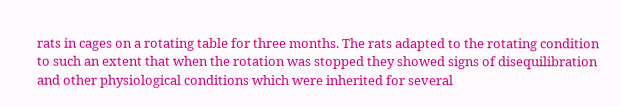rats in cages on a rotating table for three months. The rats adapted to the rotating condition to such an extent that when the rotation was stopped they showed signs of disequilibration and other physiological conditions which were inherited for several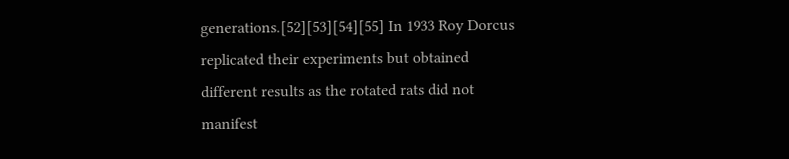generations.[52][53][54][55] In 1933 Roy Dorcus replicated their experiments but obtained different results as the rotated rats did not manifest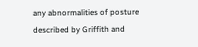any abnormalities of posture described by Griffith and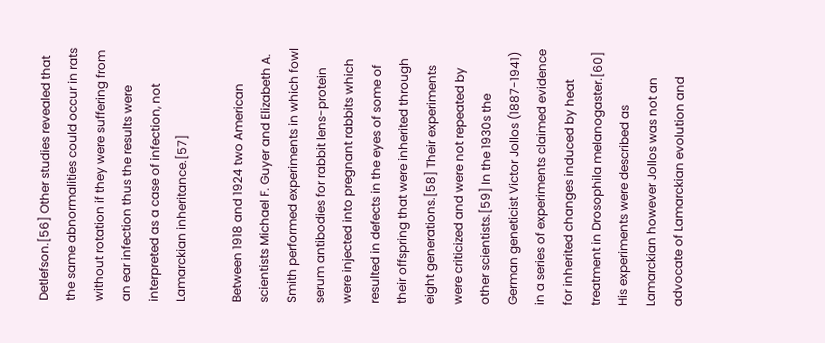Detlefson.[56] Other studies revealed that the same abnormalities could occur in rats without rotation if they were suffering from an ear infection thus the results were interpreted as a case of infection, not Lamarckian inheritance.[57]

Between 1918 and 1924 two American scientists Michael F. Guyer and Elizabeth A. Smith performed experiments in which fowl serum antibodies for rabbit lens-protein were injected into pregnant rabbits which resulted in defects in the eyes of some of their offspring that were inherited through eight generations.[58] Their experiments were criticized and were not repeated by other scientists.[59] In the 1930s the German geneticist Victor Jollos (1887-1941) in a series of experiments claimed evidence for inherited changes induced by heat treatment in Drosophila melanogaster.[60] His experiments were described as Lamarckian however Jollos was not an advocate of Lamarckian evolution and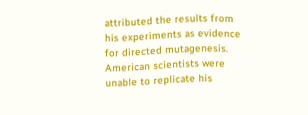attributed the results from his experiments as evidence for directed mutagenesis. American scientists were unable to replicate his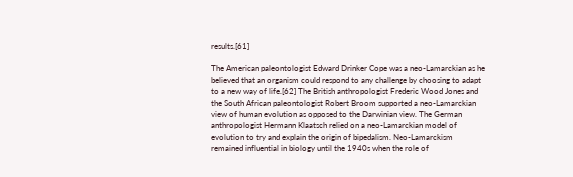results.[61]

The American paleontologist Edward Drinker Cope was a neo-Lamarckian as he believed that an organism could respond to any challenge by choosing to adapt to a new way of life.[62] The British anthropologist Frederic Wood Jones and the South African paleontologist Robert Broom supported a neo-Lamarckian view of human evolution as opposed to the Darwinian view. The German anthropologist Hermann Klaatsch relied on a neo-Lamarckian model of evolution to try and explain the origin of bipedalism. Neo-Lamarckism remained influential in biology until the 1940s when the role of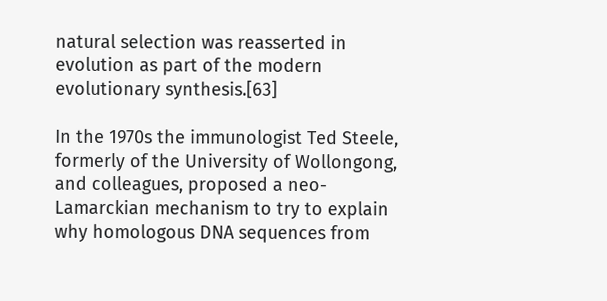natural selection was reasserted in evolution as part of the modern evolutionary synthesis.[63]

In the 1970s the immunologist Ted Steele, formerly of the University of Wollongong, and colleagues, proposed a neo-Lamarckian mechanism to try to explain why homologous DNA sequences from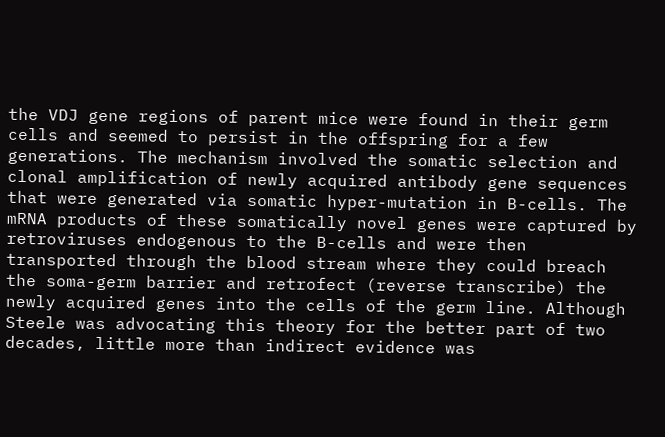the VDJ gene regions of parent mice were found in their germ cells and seemed to persist in the offspring for a few generations. The mechanism involved the somatic selection and clonal amplification of newly acquired antibody gene sequences that were generated via somatic hyper-mutation in B-cells. The mRNA products of these somatically novel genes were captured by retroviruses endogenous to the B-cells and were then transported through the blood stream where they could breach the soma-germ barrier and retrofect (reverse transcribe) the newly acquired genes into the cells of the germ line. Although Steele was advocating this theory for the better part of two decades, little more than indirect evidence was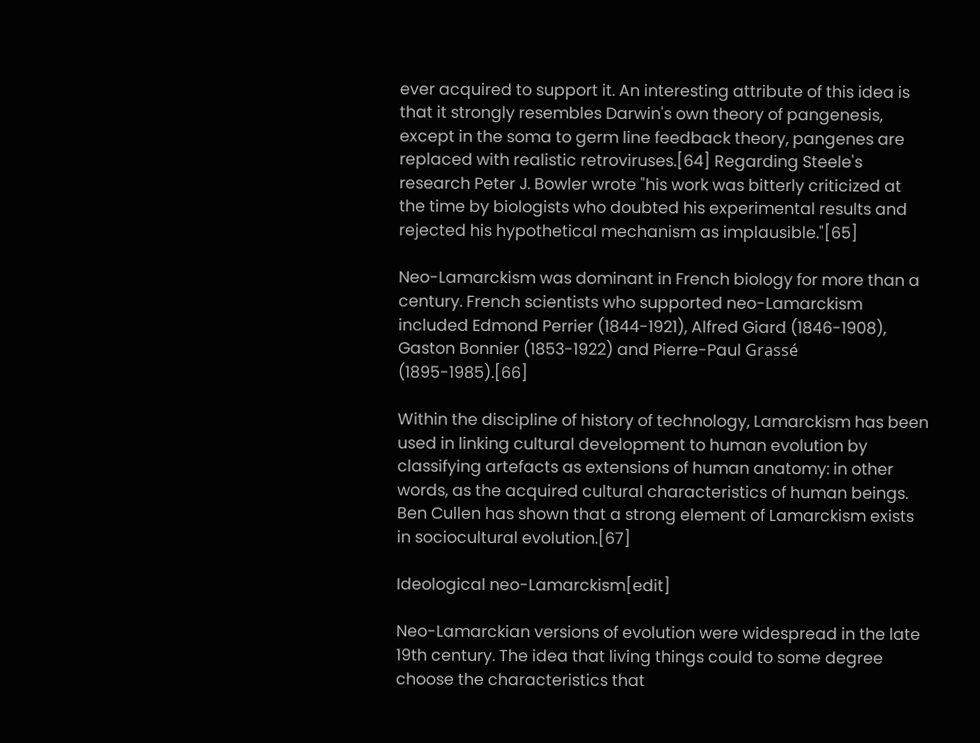ever acquired to support it. An interesting attribute of this idea is that it strongly resembles Darwin's own theory of pangenesis, except in the soma to germ line feedback theory, pangenes are replaced with realistic retroviruses.[64] Regarding Steele's research Peter J. Bowler wrote "his work was bitterly criticized at the time by biologists who doubted his experimental results and rejected his hypothetical mechanism as implausible."[65]

Neo-Lamarckism was dominant in French biology for more than a century. French scientists who supported neo-Lamarckism included Edmond Perrier (1844-1921), Alfred Giard (1846-1908), Gaston Bonnier (1853-1922) and Pierre-Paul Grassé (1895-1985).[66]

Within the discipline of history of technology, Lamarckism has been used in linking cultural development to human evolution by classifying artefacts as extensions of human anatomy: in other words, as the acquired cultural characteristics of human beings. Ben Cullen has shown that a strong element of Lamarckism exists in sociocultural evolution.[67]

Ideological neo-Lamarckism[edit]

Neo-Lamarckian versions of evolution were widespread in the late 19th century. The idea that living things could to some degree choose the characteristics that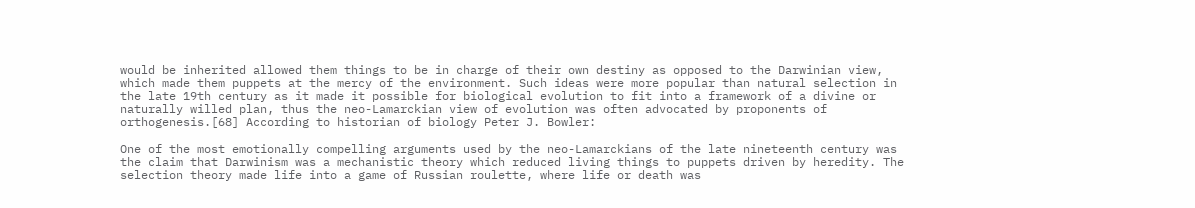would be inherited allowed them things to be in charge of their own destiny as opposed to the Darwinian view, which made them puppets at the mercy of the environment. Such ideas were more popular than natural selection in the late 19th century as it made it possible for biological evolution to fit into a framework of a divine or naturally willed plan, thus the neo-Lamarckian view of evolution was often advocated by proponents of orthogenesis.[68] According to historian of biology Peter J. Bowler:

One of the most emotionally compelling arguments used by the neo-Lamarckians of the late nineteenth century was the claim that Darwinism was a mechanistic theory which reduced living things to puppets driven by heredity. The selection theory made life into a game of Russian roulette, where life or death was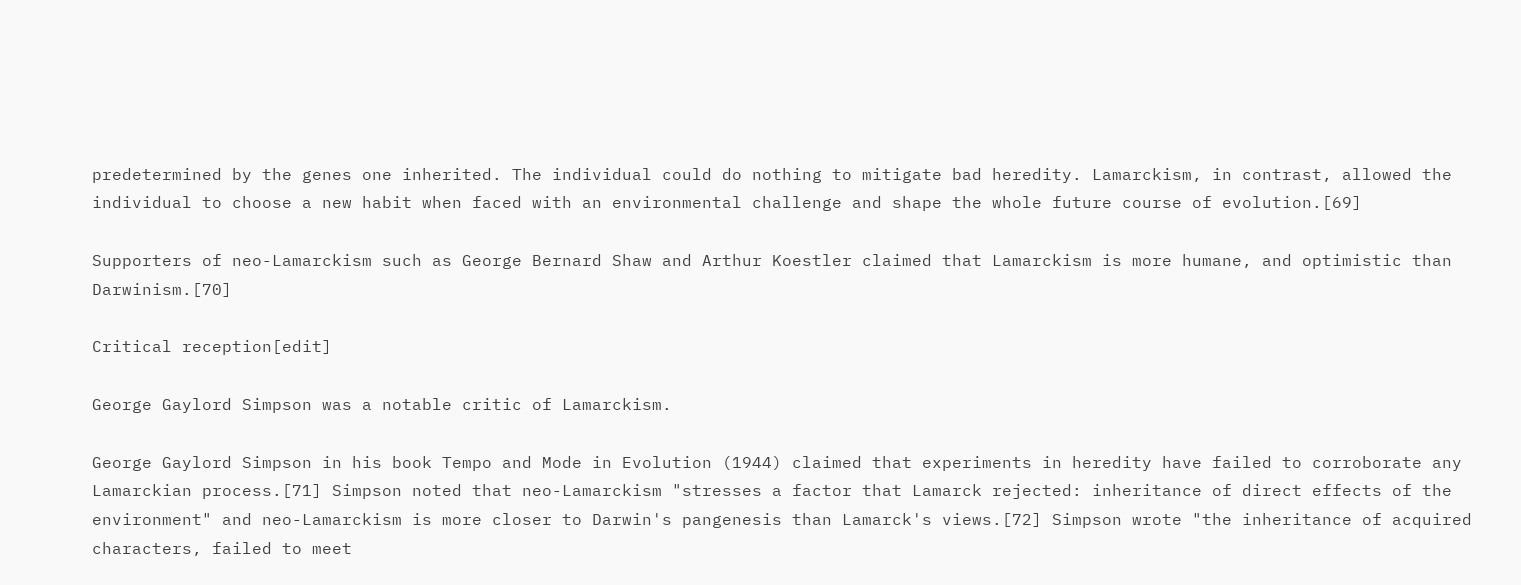predetermined by the genes one inherited. The individual could do nothing to mitigate bad heredity. Lamarckism, in contrast, allowed the individual to choose a new habit when faced with an environmental challenge and shape the whole future course of evolution.[69]

Supporters of neo-Lamarckism such as George Bernard Shaw and Arthur Koestler claimed that Lamarckism is more humane, and optimistic than Darwinism.[70]

Critical reception[edit]

George Gaylord Simpson was a notable critic of Lamarckism.

George Gaylord Simpson in his book Tempo and Mode in Evolution (1944) claimed that experiments in heredity have failed to corroborate any Lamarckian process.[71] Simpson noted that neo-Lamarckism "stresses a factor that Lamarck rejected: inheritance of direct effects of the environment" and neo-Lamarckism is more closer to Darwin's pangenesis than Lamarck's views.[72] Simpson wrote "the inheritance of acquired characters, failed to meet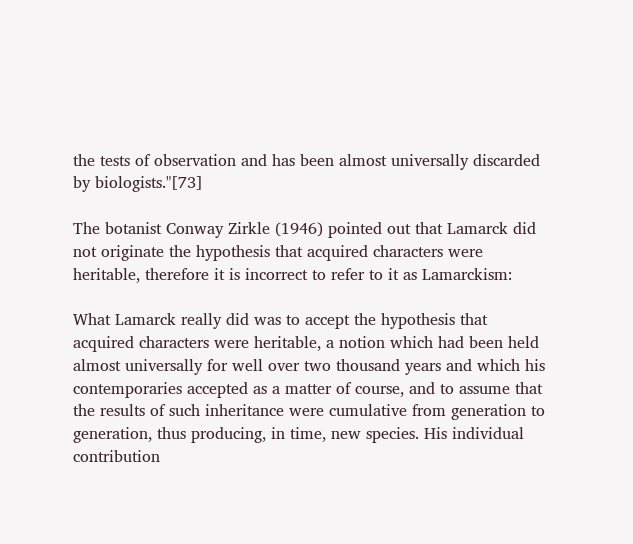the tests of observation and has been almost universally discarded by biologists."[73]

The botanist Conway Zirkle (1946) pointed out that Lamarck did not originate the hypothesis that acquired characters were heritable, therefore it is incorrect to refer to it as Lamarckism:

What Lamarck really did was to accept the hypothesis that acquired characters were heritable, a notion which had been held almost universally for well over two thousand years and which his contemporaries accepted as a matter of course, and to assume that the results of such inheritance were cumulative from generation to generation, thus producing, in time, new species. His individual contribution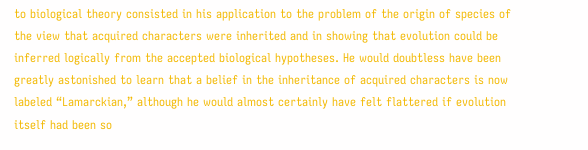to biological theory consisted in his application to the problem of the origin of species of the view that acquired characters were inherited and in showing that evolution could be inferred logically from the accepted biological hypotheses. He would doubtless have been greatly astonished to learn that a belief in the inheritance of acquired characters is now labeled “Lamarckian,” although he would almost certainly have felt flattered if evolution itself had been so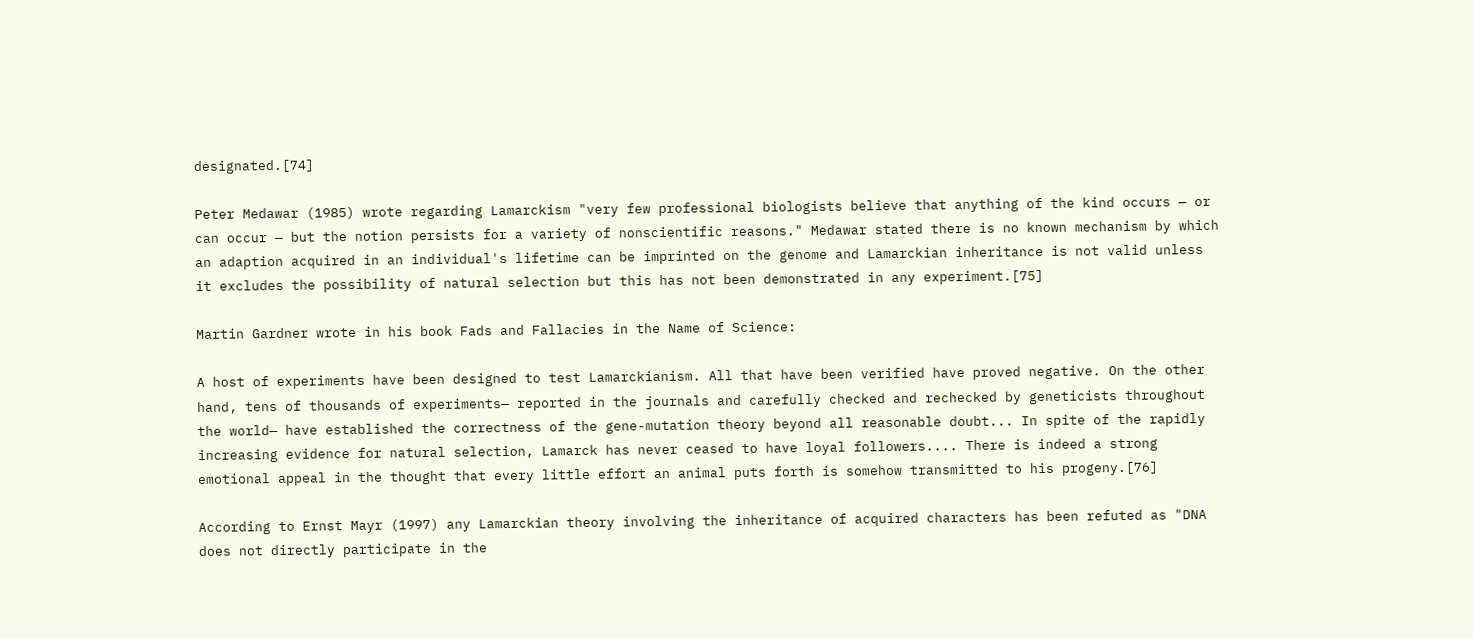designated.[74]

Peter Medawar (1985) wrote regarding Lamarckism "very few professional biologists believe that anything of the kind occurs — or can occur — but the notion persists for a variety of nonscientific reasons." Medawar stated there is no known mechanism by which an adaption acquired in an individual's lifetime can be imprinted on the genome and Lamarckian inheritance is not valid unless it excludes the possibility of natural selection but this has not been demonstrated in any experiment.[75]

Martin Gardner wrote in his book Fads and Fallacies in the Name of Science:

A host of experiments have been designed to test Lamarckianism. All that have been verified have proved negative. On the other hand, tens of thousands of experiments— reported in the journals and carefully checked and rechecked by geneticists throughout the world— have established the correctness of the gene-mutation theory beyond all reasonable doubt... In spite of the rapidly increasing evidence for natural selection, Lamarck has never ceased to have loyal followers.... There is indeed a strong emotional appeal in the thought that every little effort an animal puts forth is somehow transmitted to his progeny.[76]

According to Ernst Mayr (1997) any Lamarckian theory involving the inheritance of acquired characters has been refuted as "DNA does not directly participate in the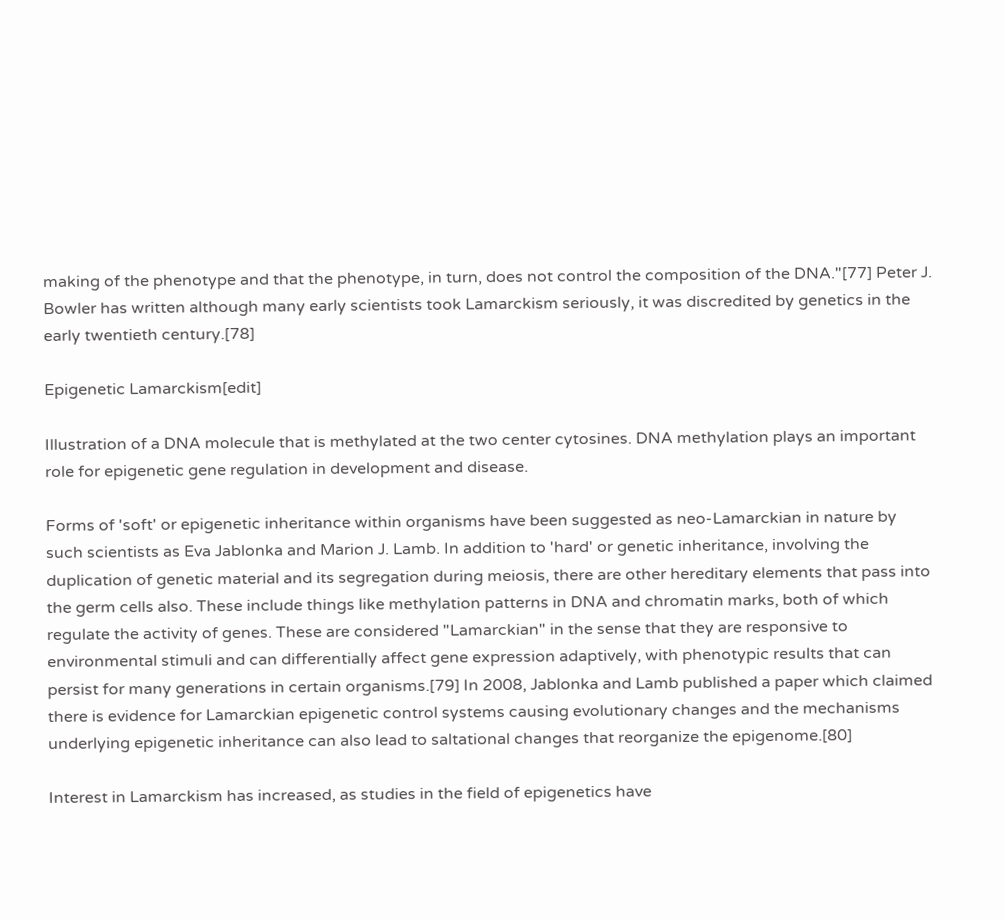making of the phenotype and that the phenotype, in turn, does not control the composition of the DNA."[77] Peter J. Bowler has written although many early scientists took Lamarckism seriously, it was discredited by genetics in the early twentieth century.[78]

Epigenetic Lamarckism[edit]

Illustration of a DNA molecule that is methylated at the two center cytosines. DNA methylation plays an important role for epigenetic gene regulation in development and disease.

Forms of 'soft' or epigenetic inheritance within organisms have been suggested as neo-Lamarckian in nature by such scientists as Eva Jablonka and Marion J. Lamb. In addition to 'hard' or genetic inheritance, involving the duplication of genetic material and its segregation during meiosis, there are other hereditary elements that pass into the germ cells also. These include things like methylation patterns in DNA and chromatin marks, both of which regulate the activity of genes. These are considered "Lamarckian" in the sense that they are responsive to environmental stimuli and can differentially affect gene expression adaptively, with phenotypic results that can persist for many generations in certain organisms.[79] In 2008, Jablonka and Lamb published a paper which claimed there is evidence for Lamarckian epigenetic control systems causing evolutionary changes and the mechanisms underlying epigenetic inheritance can also lead to saltational changes that reorganize the epigenome.[80]

Interest in Lamarckism has increased, as studies in the field of epigenetics have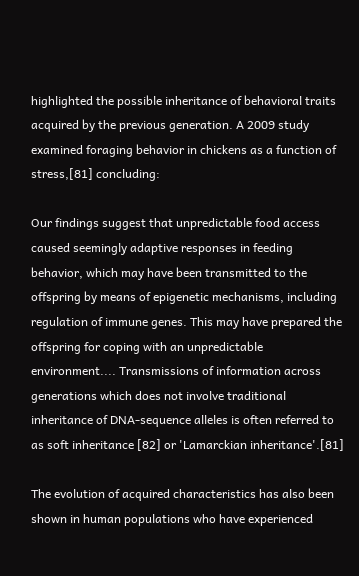highlighted the possible inheritance of behavioral traits acquired by the previous generation. A 2009 study examined foraging behavior in chickens as a function of stress,[81] concluding:

Our findings suggest that unpredictable food access caused seemingly adaptive responses in feeding behavior, which may have been transmitted to the offspring by means of epigenetic mechanisms, including regulation of immune genes. This may have prepared the offspring for coping with an unpredictable environment.... Transmissions of information across generations which does not involve traditional inheritance of DNA-sequence alleles is often referred to as soft inheritance [82] or 'Lamarckian inheritance'.[81]

The evolution of acquired characteristics has also been shown in human populations who have experienced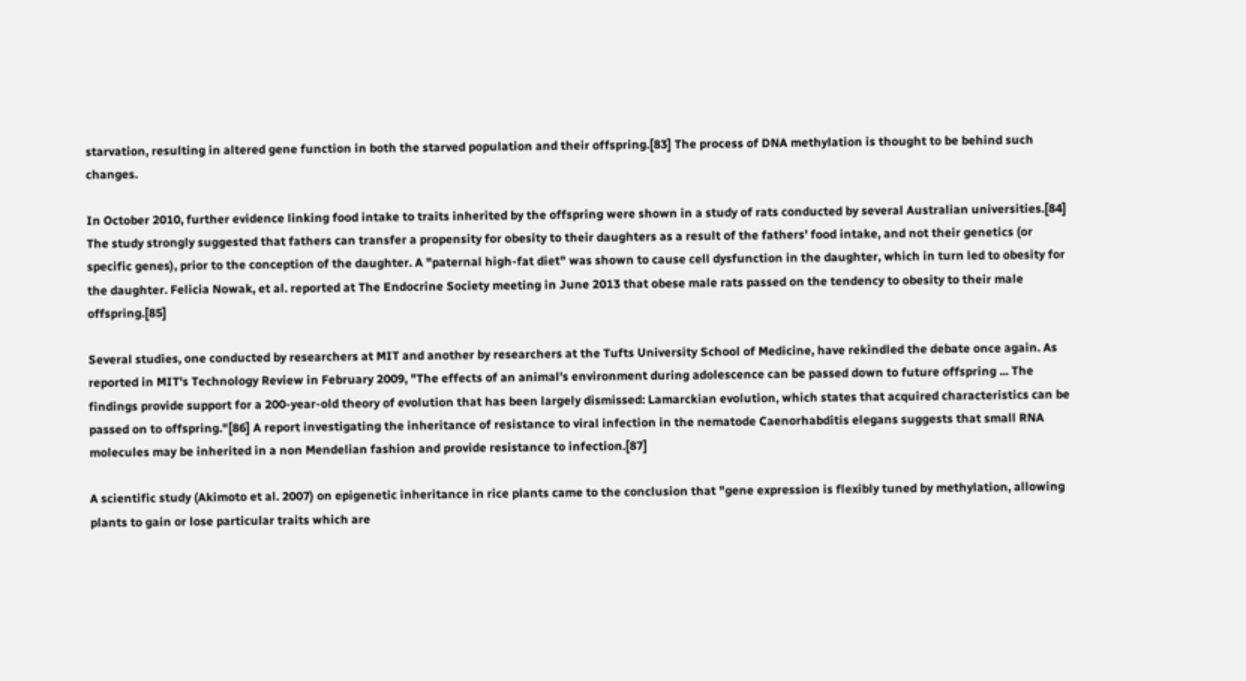starvation, resulting in altered gene function in both the starved population and their offspring.[83] The process of DNA methylation is thought to be behind such changes.

In October 2010, further evidence linking food intake to traits inherited by the offspring were shown in a study of rats conducted by several Australian universities.[84] The study strongly suggested that fathers can transfer a propensity for obesity to their daughters as a result of the fathers' food intake, and not their genetics (or specific genes), prior to the conception of the daughter. A "paternal high-fat diet" was shown to cause cell dysfunction in the daughter, which in turn led to obesity for the daughter. Felicia Nowak, et al. reported at The Endocrine Society meeting in June 2013 that obese male rats passed on the tendency to obesity to their male offspring.[85]

Several studies, one conducted by researchers at MIT and another by researchers at the Tufts University School of Medicine, have rekindled the debate once again. As reported in MIT's Technology Review in February 2009, "The effects of an animal's environment during adolescence can be passed down to future offspring ... The findings provide support for a 200-year-old theory of evolution that has been largely dismissed: Lamarckian evolution, which states that acquired characteristics can be passed on to offspring."[86] A report investigating the inheritance of resistance to viral infection in the nematode Caenorhabditis elegans suggests that small RNA molecules may be inherited in a non Mendelian fashion and provide resistance to infection.[87]

A scientific study (Akimoto et al. 2007) on epigenetic inheritance in rice plants came to the conclusion that "gene expression is flexibly tuned by methylation, allowing plants to gain or lose particular traits which are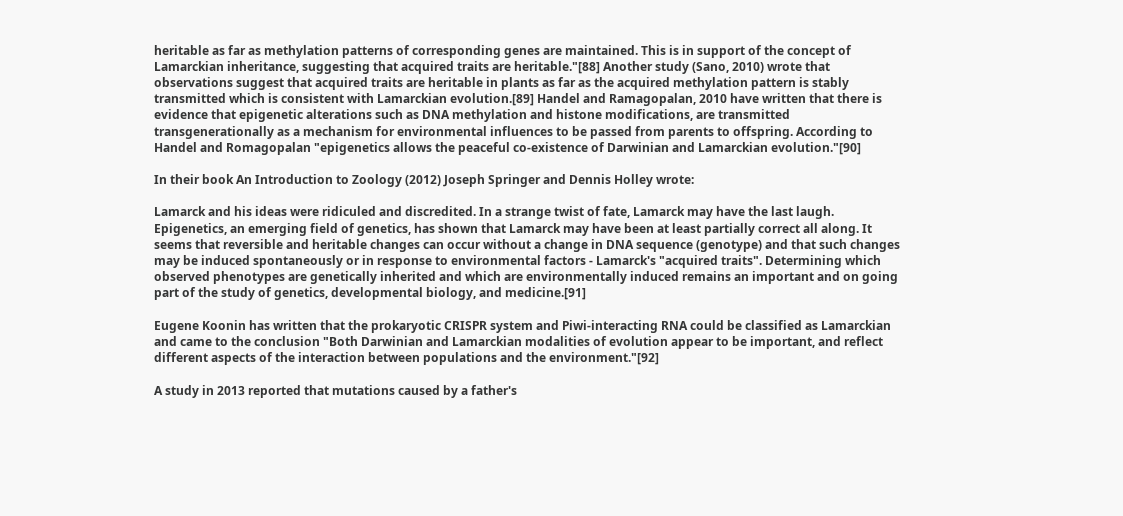heritable as far as methylation patterns of corresponding genes are maintained. This is in support of the concept of Lamarckian inheritance, suggesting that acquired traits are heritable."[88] Another study (Sano, 2010) wrote that observations suggest that acquired traits are heritable in plants as far as the acquired methylation pattern is stably transmitted which is consistent with Lamarckian evolution.[89] Handel and Ramagopalan, 2010 have written that there is evidence that epigenetic alterations such as DNA methylation and histone modifications, are transmitted transgenerationally as a mechanism for environmental influences to be passed from parents to offspring. According to Handel and Romagopalan "epigenetics allows the peaceful co-existence of Darwinian and Lamarckian evolution."[90]

In their book An Introduction to Zoology (2012) Joseph Springer and Dennis Holley wrote:

Lamarck and his ideas were ridiculed and discredited. In a strange twist of fate, Lamarck may have the last laugh. Epigenetics, an emerging field of genetics, has shown that Lamarck may have been at least partially correct all along. It seems that reversible and heritable changes can occur without a change in DNA sequence (genotype) and that such changes may be induced spontaneously or in response to environmental factors - Lamarck's "acquired traits". Determining which observed phenotypes are genetically inherited and which are environmentally induced remains an important and on going part of the study of genetics, developmental biology, and medicine.[91]

Eugene Koonin has written that the prokaryotic CRISPR system and Piwi-interacting RNA could be classified as Lamarckian and came to the conclusion "Both Darwinian and Lamarckian modalities of evolution appear to be important, and reflect different aspects of the interaction between populations and the environment."[92]

A study in 2013 reported that mutations caused by a father's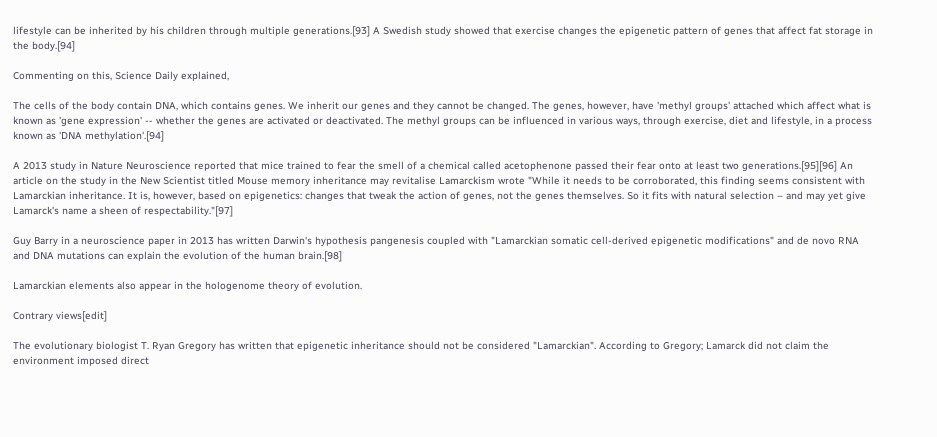lifestyle can be inherited by his children through multiple generations.[93] A Swedish study showed that exercise changes the epigenetic pattern of genes that affect fat storage in the body.[94]

Commenting on this, Science Daily explained,

The cells of the body contain DNA, which contains genes. We inherit our genes and they cannot be changed. The genes, however, have 'methyl groups' attached which affect what is known as 'gene expression' -- whether the genes are activated or deactivated. The methyl groups can be influenced in various ways, through exercise, diet and lifestyle, in a process known as 'DNA methylation'.[94]

A 2013 study in Nature Neuroscience reported that mice trained to fear the smell of a chemical called acetophenone passed their fear onto at least two generations.[95][96] An article on the study in the New Scientist titled Mouse memory inheritance may revitalise Lamarckism wrote "While it needs to be corroborated, this finding seems consistent with Lamarckian inheritance. It is, however, based on epigenetics: changes that tweak the action of genes, not the genes themselves. So it fits with natural selection – and may yet give Lamarck's name a sheen of respectability."[97]

Guy Barry in a neuroscience paper in 2013 has written Darwin's hypothesis pangenesis coupled with "Lamarckian somatic cell-derived epigenetic modifications" and de novo RNA and DNA mutations can explain the evolution of the human brain.[98]

Lamarckian elements also appear in the hologenome theory of evolution.

Contrary views[edit]

The evolutionary biologist T. Ryan Gregory has written that epigenetic inheritance should not be considered "Lamarckian". According to Gregory; Lamarck did not claim the environment imposed direct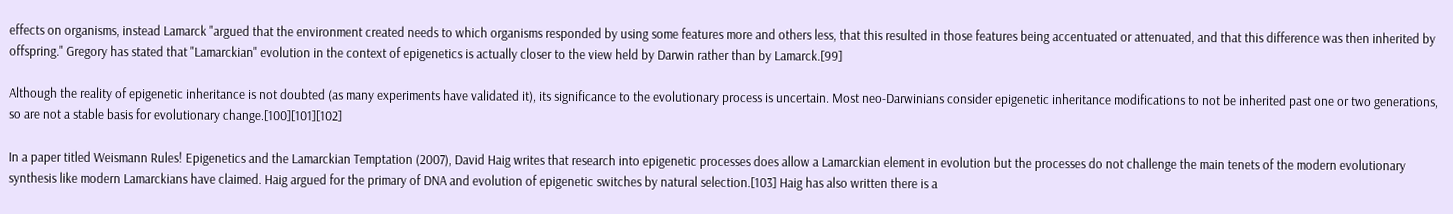effects on organisms, instead Lamarck "argued that the environment created needs to which organisms responded by using some features more and others less, that this resulted in those features being accentuated or attenuated, and that this difference was then inherited by offspring." Gregory has stated that "Lamarckian" evolution in the context of epigenetics is actually closer to the view held by Darwin rather than by Lamarck.[99]

Although the reality of epigenetic inheritance is not doubted (as many experiments have validated it), its significance to the evolutionary process is uncertain. Most neo-Darwinians consider epigenetic inheritance modifications to not be inherited past one or two generations, so are not a stable basis for evolutionary change.[100][101][102]

In a paper titled Weismann Rules! Epigenetics and the Lamarckian Temptation (2007), David Haig writes that research into epigenetic processes does allow a Lamarckian element in evolution but the processes do not challenge the main tenets of the modern evolutionary synthesis like modern Lamarckians have claimed. Haig argued for the primary of DNA and evolution of epigenetic switches by natural selection.[103] Haig has also written there is a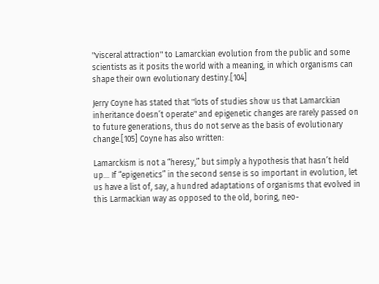"visceral attraction" to Lamarckian evolution from the public and some scientists as it posits the world with a meaning, in which organisms can shape their own evolutionary destiny.[104]

Jerry Coyne has stated that "lots of studies show us that Lamarckian inheritance doesn’t operate" and epigenetic changes are rarely passed on to future generations, thus do not serve as the basis of evolutionary change.[105] Coyne has also written:

Lamarckism is not a “heresy,” but simply a hypothesis that hasn’t held up... If “epigenetics” in the second sense is so important in evolution, let us have a list of, say, a hundred adaptations of organisms that evolved in this Larmackian way as opposed to the old, boring, neo-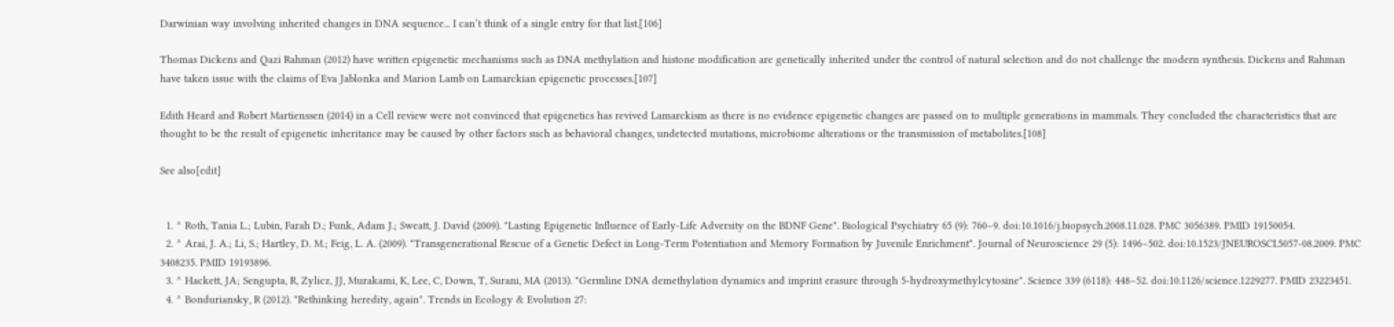Darwinian way involving inherited changes in DNA sequence... I can’t think of a single entry for that list.[106]

Thomas Dickens and Qazi Rahman (2012) have written epigenetic mechanisms such as DNA methylation and histone modification are genetically inherited under the control of natural selection and do not challenge the modern synthesis. Dickens and Rahman have taken issue with the claims of Eva Jablonka and Marion Lamb on Lamarckian epigenetic processes.[107]

Edith Heard and Robert Martienssen (2014) in a Cell review were not convinced that epigenetics has revived Lamarckism as there is no evidence epigenetic changes are passed on to multiple generations in mammals. They concluded the characteristics that are thought to be the result of epigenetic inheritance may be caused by other factors such as behavioral changes, undetected mutations, microbiome alterations or the transmission of metabolites.[108]

See also[edit]


  1. ^ Roth, Tania L.; Lubin, Farah D.; Funk, Adam J.; Sweatt, J. David (2009). "Lasting Epigenetic Influence of Early-Life Adversity on the BDNF Gene". Biological Psychiatry 65 (9): 760–9. doi:10.1016/j.biopsych.2008.11.028. PMC 3056389. PMID 19150054.
  2. ^ Arai, J. A.; Li, S.; Hartley, D. M.; Feig, L. A. (2009). "Transgenerational Rescue of a Genetic Defect in Long-Term Potentiation and Memory Formation by Juvenile Enrichment". Journal of Neuroscience 29 (5): 1496–502. doi:10.1523/JNEUROSCI.5057-08.2009. PMC 3408235. PMID 19193896.
  3. ^ Hackett, JA; Sengupta, R, Zylicz, JJ, Murakami, K, Lee, C, Down, T, Surani, MA (2013). "Germline DNA demethylation dynamics and imprint erasure through 5-hydroxymethylcytosine". Science 339 (6118): 448–52. doi:10.1126/science.1229277. PMID 23223451.
  4. ^ Bonduriansky, R (2012). "Rethinking heredity, again". Trends in Ecology & Evolution 27: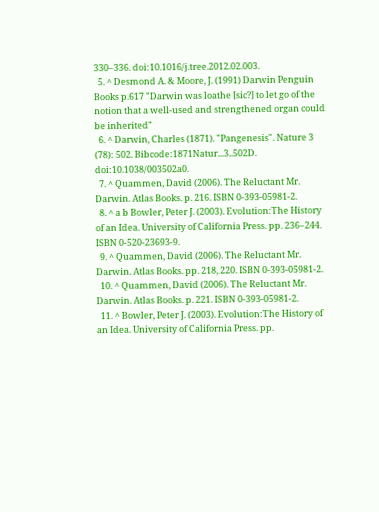330–336. doi:10.1016/j.tree.2012.02.003.
  5. ^ Desmond A. & Moore, J. (1991) Darwin Penguin Books p.617 "Darwin was loathe [sic?] to let go of the notion that a well-used and strengthened organ could be inherited"
  6. ^ Darwin, Charles (1871). "Pangenesis". Nature 3 (78): 502. Bibcode:1871Natur...3..502D. doi:10.1038/003502a0.
  7. ^ Quammen, David (2006). The Reluctant Mr. Darwin. Atlas Books. p. 216. ISBN 0-393-05981-2.
  8. ^ a b Bowler, Peter J. (2003). Evolution:The History of an Idea. University of California Press. pp. 236–244. ISBN 0-520-23693-9.
  9. ^ Quammen, David (2006). The Reluctant Mr. Darwin. Atlas Books. pp. 218, 220. ISBN 0-393-05981-2.
  10. ^ Quammen, David (2006). The Reluctant Mr. Darwin. Atlas Books. p. 221. ISBN 0-393-05981-2.
  11. ^ Bowler, Peter J. (2003). Evolution:The History of an Idea. University of California Press. pp.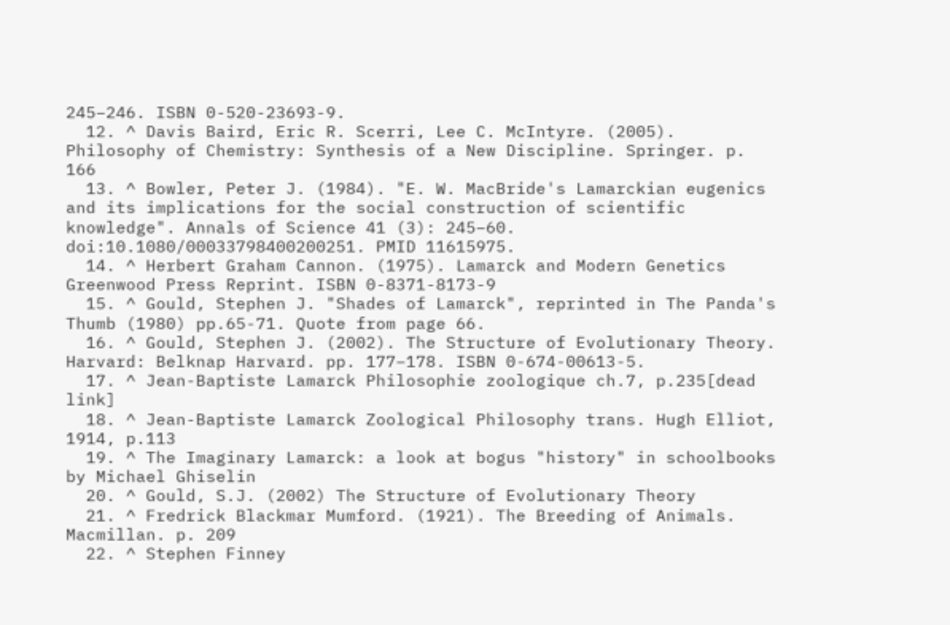245–246. ISBN 0-520-23693-9.
  12. ^ Davis Baird, Eric R. Scerri, Lee C. McIntyre. (2005). Philosophy of Chemistry: Synthesis of a New Discipline. Springer. p. 166
  13. ^ Bowler, Peter J. (1984). "E. W. MacBride's Lamarckian eugenics and its implications for the social construction of scientific knowledge". Annals of Science 41 (3): 245–60. doi:10.1080/00033798400200251. PMID 11615975.
  14. ^ Herbert Graham Cannon. (1975). Lamarck and Modern Genetics Greenwood Press Reprint. ISBN 0-8371-8173-9
  15. ^ Gould, Stephen J. "Shades of Lamarck", reprinted in The Panda's Thumb (1980) pp.65-71. Quote from page 66.
  16. ^ Gould, Stephen J. (2002). The Structure of Evolutionary Theory. Harvard: Belknap Harvard. pp. 177–178. ISBN 0-674-00613-5.
  17. ^ Jean-Baptiste Lamarck Philosophie zoologique ch.7, p.235[dead link]
  18. ^ Jean-Baptiste Lamarck Zoological Philosophy trans. Hugh Elliot, 1914, p.113
  19. ^ The Imaginary Lamarck: a look at bogus "history" in schoolbooks by Michael Ghiselin
  20. ^ Gould, S.J. (2002) The Structure of Evolutionary Theory
  21. ^ Fredrick Blackmar Mumford. (1921). The Breeding of Animals. Macmillan. p. 209
  22. ^ Stephen Finney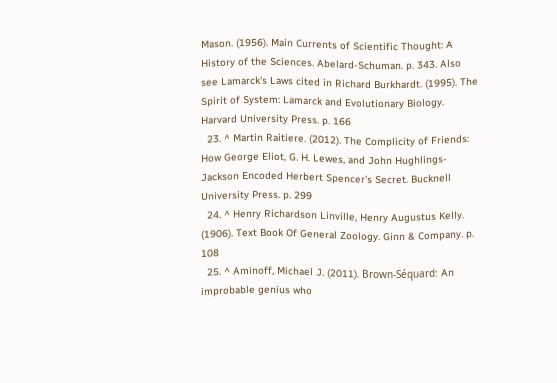Mason. (1956). Main Currents of Scientific Thought: A History of the Sciences. Abelard-Schuman. p. 343. Also see Lamarck's Laws cited in Richard Burkhardt. (1995). The Spirit of System: Lamarck and Evolutionary Biology. Harvard University Press. p. 166
  23. ^ Martin Raitiere. (2012). The Complicity of Friends: How George Eliot, G. H. Lewes, and John Hughlings-Jackson Encoded Herbert Spencer's Secret. Bucknell University Press. p. 299
  24. ^ Henry Richardson Linville, Henry Augustus Kelly. (1906). Text Book Of General Zoology. Ginn & Company. p. 108
  25. ^ Aminoff, Michael J. (2011). Brown-Séquard: An improbable genius who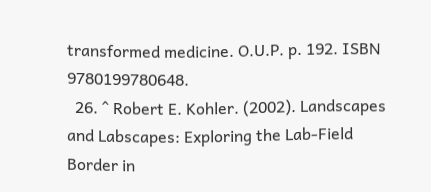transformed medicine. O.U.P. p. 192. ISBN 9780199780648.
  26. ^ Robert E. Kohler. (2002). Landscapes and Labscapes: Exploring the Lab-Field Border in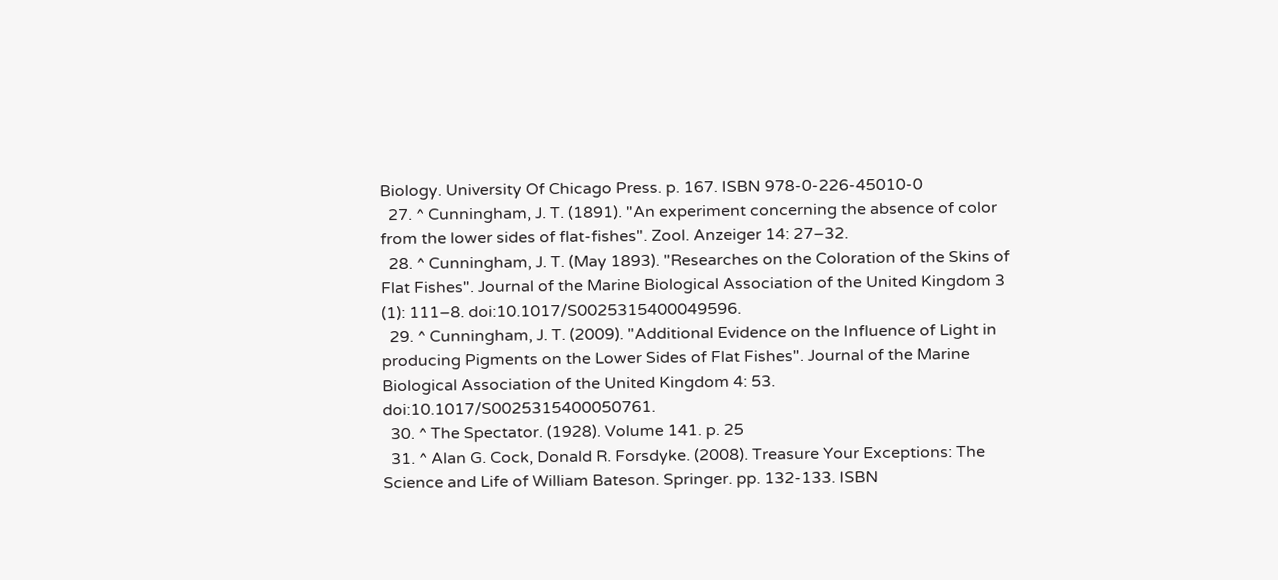Biology. University Of Chicago Press. p. 167. ISBN 978-0-226-45010-0
  27. ^ Cunningham, J. T. (1891). "An experiment concerning the absence of color from the lower sides of flat-fishes". Zool. Anzeiger 14: 27–32.
  28. ^ Cunningham, J. T. (May 1893). "Researches on the Coloration of the Skins of Flat Fishes". Journal of the Marine Biological Association of the United Kingdom 3 (1): 111–8. doi:10.1017/S0025315400049596.
  29. ^ Cunningham, J. T. (2009). "Additional Evidence on the Influence of Light in producing Pigments on the Lower Sides of Flat Fishes". Journal of the Marine Biological Association of the United Kingdom 4: 53. doi:10.1017/S0025315400050761.
  30. ^ The Spectator. (1928). Volume 141. p. 25
  31. ^ Alan G. Cock, Donald R. Forsdyke. (2008). Treasure Your Exceptions: The Science and Life of William Bateson. Springer. pp. 132-133. ISBN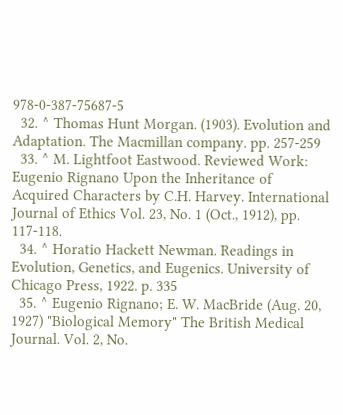978-0-387-75687-5
  32. ^ Thomas Hunt Morgan. (1903). Evolution and Adaptation. The Macmillan company. pp. 257-259
  33. ^ M. Lightfoot Eastwood. Reviewed Work: Eugenio Rignano Upon the Inheritance of Acquired Characters by C.H. Harvey. International Journal of Ethics Vol. 23, No. 1 (Oct., 1912), pp. 117-118.
  34. ^ Horatio Hackett Newman. Readings in Evolution, Genetics, and Eugenics. University of Chicago Press, 1922. p. 335
  35. ^ Eugenio Rignano; E. W. MacBride (Aug. 20, 1927) "Biological Memory" The British Medical Journal. Vol. 2, No.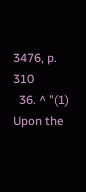3476, p. 310
  36. ^ "(1) Upon the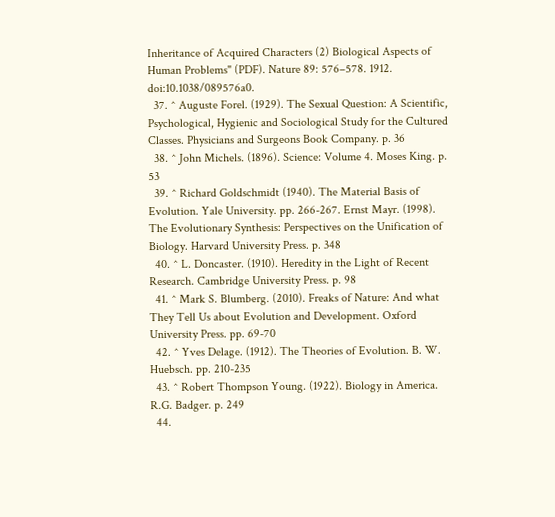Inheritance of Acquired Characters (2) Biological Aspects of Human Problems" (PDF). Nature 89: 576–578. 1912. doi:10.1038/089576a0.
  37. ^ Auguste Forel. (1929). The Sexual Question: A Scientific, Psychological, Hygienic and Sociological Study for the Cultured Classes. Physicians and Surgeons Book Company. p. 36
  38. ^ John Michels. (1896). Science: Volume 4. Moses King. p. 53
  39. ^ Richard Goldschmidt (1940). The Material Basis of Evolution. Yale University. pp. 266-267. Ernst Mayr. (1998). The Evolutionary Synthesis: Perspectives on the Unification of Biology. Harvard University Press. p. 348
  40. ^ L. Doncaster. (1910). Heredity in the Light of Recent Research. Cambridge University Press. p. 98
  41. ^ Mark S. Blumberg. (2010). Freaks of Nature: And what They Tell Us about Evolution and Development. Oxford University Press. pp. 69-70
  42. ^ Yves Delage. (1912). The Theories of Evolution. B. W. Huebsch. pp. 210-235
  43. ^ Robert Thompson Young. (1922). Biology in America. R.G. Badger. p. 249
  44.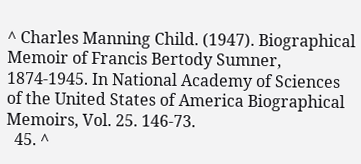^ Charles Manning Child. (1947). Biographical Memoir of Francis Bertody Sumner, 1874-1945. In National Academy of Sciences of the United States of America Biographical Memoirs, Vol. 25. 146-73.
  45. ^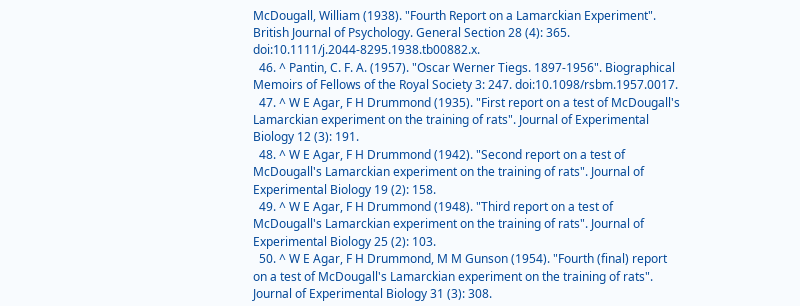McDougall, William (1938). "Fourth Report on a Lamarckian Experiment". British Journal of Psychology. General Section 28 (4): 365. doi:10.1111/j.2044-8295.1938.tb00882.x.
  46. ^ Pantin, C. F. A. (1957). "Oscar Werner Tiegs. 1897-1956". Biographical Memoirs of Fellows of the Royal Society 3: 247. doi:10.1098/rsbm.1957.0017.
  47. ^ W E Agar, F H Drummond (1935). "First report on a test of McDougall's Lamarckian experiment on the training of rats". Journal of Experimental Biology 12 (3): 191.
  48. ^ W E Agar, F H Drummond (1942). "Second report on a test of McDougall's Lamarckian experiment on the training of rats". Journal of Experimental Biology 19 (2): 158.
  49. ^ W E Agar, F H Drummond (1948). "Third report on a test of McDougall's Lamarckian experiment on the training of rats". Journal of Experimental Biology 25 (2): 103.
  50. ^ W E Agar, F H Drummond, M M Gunson (1954). "Fourth (final) report on a test of McDougall's Lamarckian experiment on the training of rats". Journal of Experimental Biology 31 (3): 308.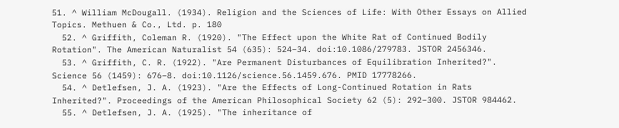51. ^ William McDougall. (1934). Religion and the Sciences of Life: With Other Essays on Allied Topics. Methuen & Co., Ltd. p. 180
  52. ^ Griffith, Coleman R. (1920). "The Effect upon the White Rat of Continued Bodily Rotation". The American Naturalist 54 (635): 524–34. doi:10.1086/279783. JSTOR 2456346.
  53. ^ Griffith, C. R. (1922). "Are Permanent Disturbances of Equilibration Inherited?". Science 56 (1459): 676–8. doi:10.1126/science.56.1459.676. PMID 17778266.
  54. ^ Detlefsen, J. A. (1923). "Are the Effects of Long-Continued Rotation in Rats Inherited?". Proceedings of the American Philosophical Society 62 (5): 292–300. JSTOR 984462.
  55. ^ Detlefsen, J. A. (1925). "The inheritance of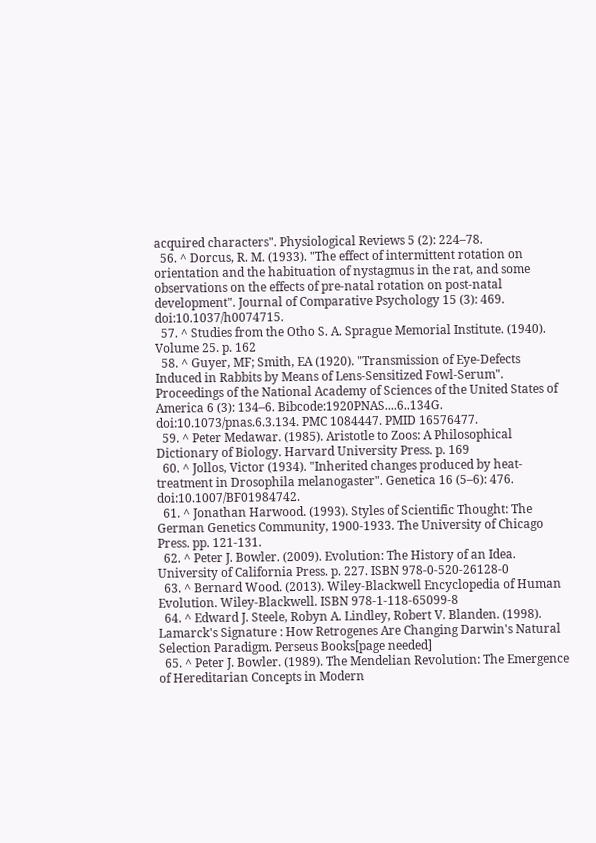acquired characters". Physiological Reviews 5 (2): 224–78.
  56. ^ Dorcus, R. M. (1933). "The effect of intermittent rotation on orientation and the habituation of nystagmus in the rat, and some observations on the effects of pre-natal rotation on post-natal development". Journal of Comparative Psychology 15 (3): 469. doi:10.1037/h0074715.
  57. ^ Studies from the Otho S. A. Sprague Memorial Institute. (1940). Volume 25. p. 162
  58. ^ Guyer, MF; Smith, EA (1920). "Transmission of Eye-Defects Induced in Rabbits by Means of Lens-Sensitized Fowl-Serum". Proceedings of the National Academy of Sciences of the United States of America 6 (3): 134–6. Bibcode:1920PNAS....6..134G. doi:10.1073/pnas.6.3.134. PMC 1084447. PMID 16576477.
  59. ^ Peter Medawar. (1985). Aristotle to Zoos: A Philosophical Dictionary of Biology. Harvard University Press. p. 169
  60. ^ Jollos, Victor (1934). "Inherited changes produced by heat-treatment in Drosophila melanogaster". Genetica 16 (5–6): 476. doi:10.1007/BF01984742.
  61. ^ Jonathan Harwood. (1993). Styles of Scientific Thought: The German Genetics Community, 1900-1933. The University of Chicago Press. pp. 121-131.
  62. ^ Peter J. Bowler. (2009). Evolution: The History of an Idea. University of California Press. p. 227. ISBN 978-0-520-26128-0
  63. ^ Bernard Wood. (2013). Wiley-Blackwell Encyclopedia of Human Evolution. Wiley-Blackwell. ISBN 978-1-118-65099-8
  64. ^ Edward J. Steele, Robyn A. Lindley, Robert V. Blanden. (1998). Lamarck's Signature : How Retrogenes Are Changing Darwin's Natural Selection Paradigm. Perseus Books[page needed]
  65. ^ Peter J. Bowler. (1989). The Mendelian Revolution: The Emergence of Hereditarian Concepts in Modern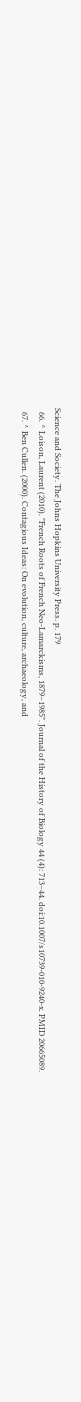Science and Society. The Johns Hopkins University Press. p. 179
  66. ^ Loison, Laurent (2010). "French Roots of French Neo-Lamarckisms, 1879–1985". Journal of the History of Biology 44 (4): 713–44. doi:10.1007/s10739-010-9240-x. PMID 20665089.
  67. ^ Ben Cullen. (2000). Contagious Ideas: On evolution, culture, archaeology, and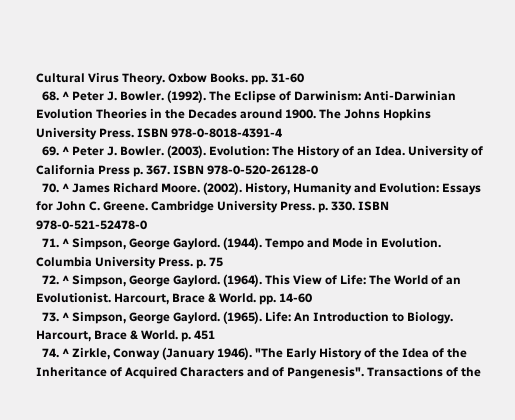Cultural Virus Theory. Oxbow Books. pp. 31-60
  68. ^ Peter J. Bowler. (1992). The Eclipse of Darwinism: Anti-Darwinian Evolution Theories in the Decades around 1900. The Johns Hopkins University Press. ISBN 978-0-8018-4391-4
  69. ^ Peter J. Bowler. (2003). Evolution: The History of an Idea. University of California Press p. 367. ISBN 978-0-520-26128-0
  70. ^ James Richard Moore. (2002). History, Humanity and Evolution: Essays for John C. Greene. Cambridge University Press. p. 330. ISBN 978-0-521-52478-0
  71. ^ Simpson, George Gaylord. (1944). Tempo and Mode in Evolution. Columbia University Press. p. 75
  72. ^ Simpson, George Gaylord. (1964). This View of Life: The World of an Evolutionist. Harcourt, Brace & World. pp. 14-60
  73. ^ Simpson, George Gaylord. (1965). Life: An Introduction to Biology. Harcourt, Brace & World. p. 451
  74. ^ Zirkle, Conway (January 1946). "The Early History of the Idea of the Inheritance of Acquired Characters and of Pangenesis". Transactions of the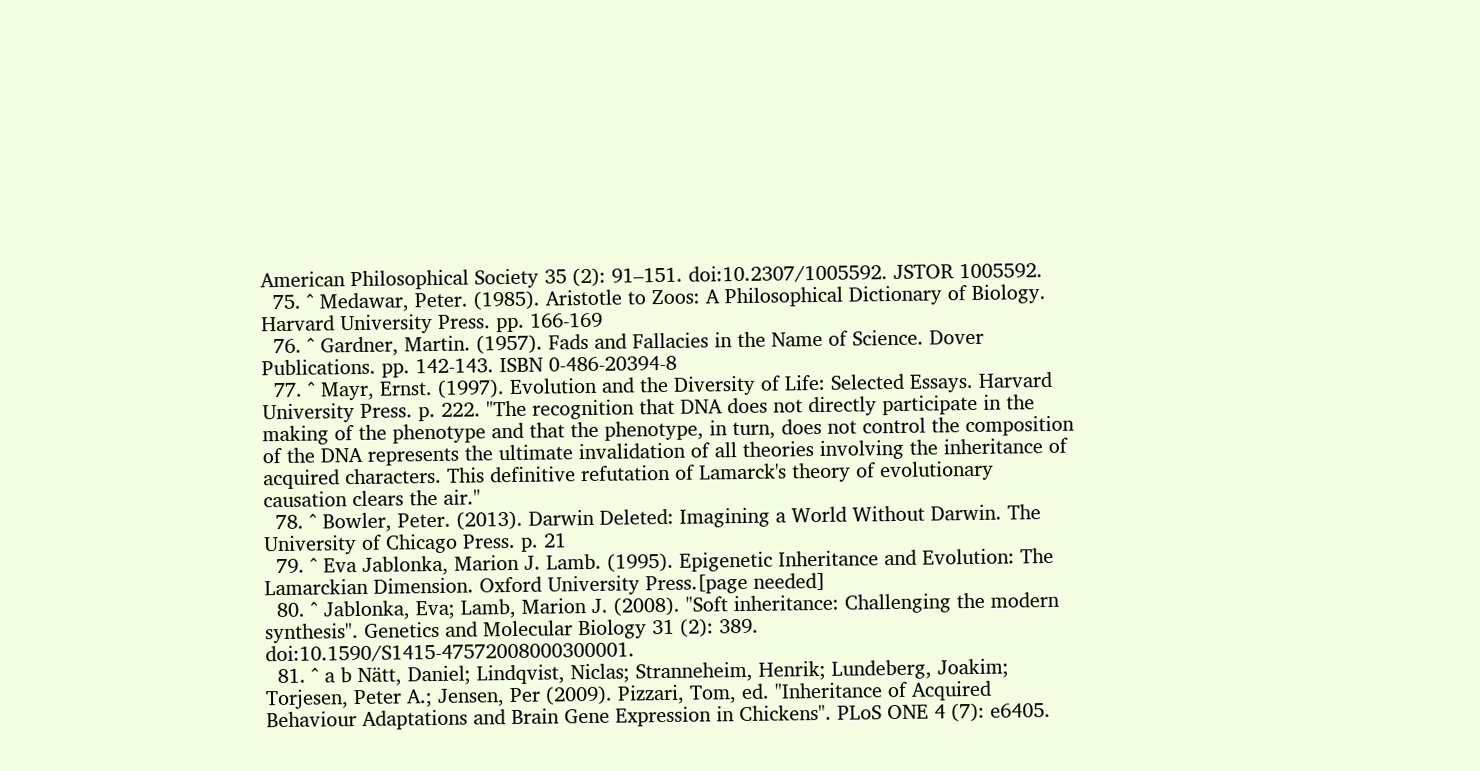American Philosophical Society 35 (2): 91–151. doi:10.2307/1005592. JSTOR 1005592.
  75. ^ Medawar, Peter. (1985). Aristotle to Zoos: A Philosophical Dictionary of Biology. Harvard University Press. pp. 166-169
  76. ^ Gardner, Martin. (1957). Fads and Fallacies in the Name of Science. Dover Publications. pp. 142-143. ISBN 0-486-20394-8
  77. ^ Mayr, Ernst. (1997). Evolution and the Diversity of Life: Selected Essays. Harvard University Press. p. 222. "The recognition that DNA does not directly participate in the making of the phenotype and that the phenotype, in turn, does not control the composition of the DNA represents the ultimate invalidation of all theories involving the inheritance of acquired characters. This definitive refutation of Lamarck's theory of evolutionary causation clears the air."
  78. ^ Bowler, Peter. (2013). Darwin Deleted: Imagining a World Without Darwin. The University of Chicago Press. p. 21
  79. ^ Eva Jablonka, Marion J. Lamb. (1995). Epigenetic Inheritance and Evolution: The Lamarckian Dimension. Oxford University Press.[page needed]
  80. ^ Jablonka, Eva; Lamb, Marion J. (2008). "Soft inheritance: Challenging the modern synthesis". Genetics and Molecular Biology 31 (2): 389. doi:10.1590/S1415-47572008000300001.
  81. ^ a b Nätt, Daniel; Lindqvist, Niclas; Stranneheim, Henrik; Lundeberg, Joakim; Torjesen, Peter A.; Jensen, Per (2009). Pizzari, Tom, ed. "Inheritance of Acquired Behaviour Adaptations and Brain Gene Expression in Chickens". PLoS ONE 4 (7): e6405.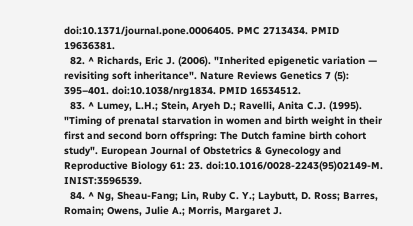doi:10.1371/journal.pone.0006405. PMC 2713434. PMID 19636381.
  82. ^ Richards, Eric J. (2006). "Inherited epigenetic variation — revisiting soft inheritance". Nature Reviews Genetics 7 (5): 395–401. doi:10.1038/nrg1834. PMID 16534512.
  83. ^ Lumey, L.H.; Stein, Aryeh D.; Ravelli, Anita C.J. (1995). "Timing of prenatal starvation in women and birth weight in their first and second born offspring: The Dutch famine birth cohort study". European Journal of Obstetrics & Gynecology and Reproductive Biology 61: 23. doi:10.1016/0028-2243(95)02149-M. INIST:3596539.
  84. ^ Ng, Sheau-Fang; Lin, Ruby C. Y.; Laybutt, D. Ross; Barres, Romain; Owens, Julie A.; Morris, Margaret J.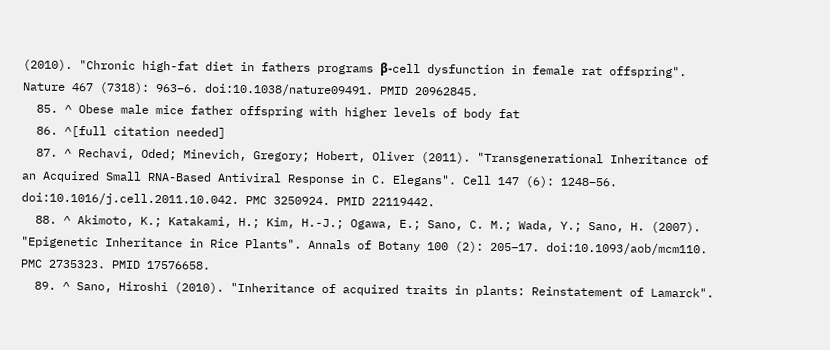(2010). "Chronic high-fat diet in fathers programs β-cell dysfunction in female rat offspring". Nature 467 (7318): 963–6. doi:10.1038/nature09491. PMID 20962845.
  85. ^ Obese male mice father offspring with higher levels of body fat
  86. ^[full citation needed]
  87. ^ Rechavi, Oded; Minevich, Gregory; Hobert, Oliver (2011). "Transgenerational Inheritance of an Acquired Small RNA-Based Antiviral Response in C. Elegans". Cell 147 (6): 1248–56. doi:10.1016/j.cell.2011.10.042. PMC 3250924. PMID 22119442.
  88. ^ Akimoto, K.; Katakami, H.; Kim, H.-J.; Ogawa, E.; Sano, C. M.; Wada, Y.; Sano, H. (2007). "Epigenetic Inheritance in Rice Plants". Annals of Botany 100 (2): 205–17. doi:10.1093/aob/mcm110. PMC 2735323. PMID 17576658.
  89. ^ Sano, Hiroshi (2010). "Inheritance of acquired traits in plants: Reinstatement of Lamarck".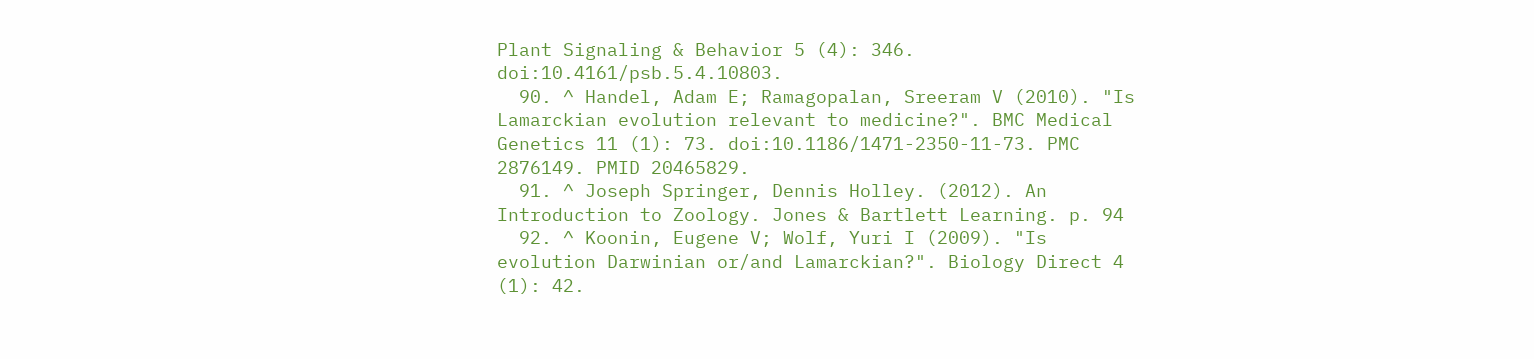Plant Signaling & Behavior 5 (4): 346. doi:10.4161/psb.5.4.10803.
  90. ^ Handel, Adam E; Ramagopalan, Sreeram V (2010). "Is Lamarckian evolution relevant to medicine?". BMC Medical Genetics 11 (1): 73. doi:10.1186/1471-2350-11-73. PMC 2876149. PMID 20465829.
  91. ^ Joseph Springer, Dennis Holley. (2012). An Introduction to Zoology. Jones & Bartlett Learning. p. 94
  92. ^ Koonin, Eugene V; Wolf, Yuri I (2009). "Is evolution Darwinian or/and Lamarckian?". Biology Direct 4 (1): 42.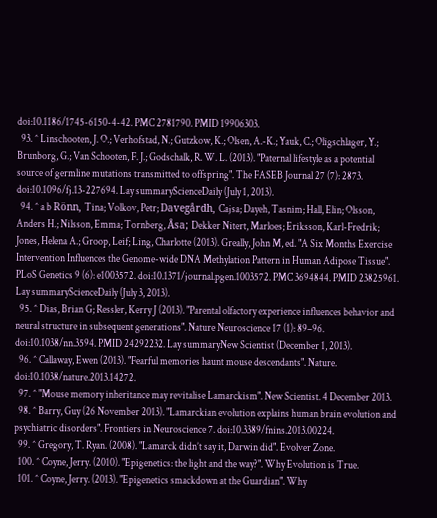doi:10.1186/1745-6150-4-42. PMC 2781790. PMID 19906303.
  93. ^ Linschooten, J. O.; Verhofstad, N.; Gutzkow, K.; Olsen, A.-K.; Yauk, C.; Oligschlager, Y.; Brunborg, G.; Van Schooten, F. J.; Godschalk, R. W. L. (2013). "Paternal lifestyle as a potential source of germline mutations transmitted to offspring". The FASEB Journal 27 (7): 2873. doi:10.1096/fj.13-227694. Lay summaryScienceDaily (July 1, 2013).
  94. ^ a b Rönn, Tina; Volkov, Petr; Davegårdh, Cajsa; Dayeh, Tasnim; Hall, Elin; Olsson, Anders H.; Nilsson, Emma; Tornberg, Åsa; Dekker Nitert, Marloes; Eriksson, Karl-Fredrik; Jones, Helena A.; Groop, Leif; Ling, Charlotte (2013). Greally, John M, ed. "A Six Months Exercise Intervention Influences the Genome-wide DNA Methylation Pattern in Human Adipose Tissue". PLoS Genetics 9 (6): e1003572. doi:10.1371/journal.pgen.1003572. PMC 3694844. PMID 23825961. Lay summaryScienceDaily (July 3, 2013).
  95. ^ Dias, Brian G; Ressler, Kerry J (2013). "Parental olfactory experience influences behavior and neural structure in subsequent generations". Nature Neuroscience 17 (1): 89–96. doi:10.1038/nn.3594. PMID 24292232. Lay summaryNew Scientist (December 1, 2013).
  96. ^ Callaway, Ewen (2013). "Fearful memories haunt mouse descendants". Nature. doi:10.1038/nature.2013.14272.
  97. ^ "Mouse memory inheritance may revitalise Lamarckism". New Scientist. 4 December 2013.
  98. ^ Barry, Guy (26 November 2013). "Lamarckian evolution explains human brain evolution and psychiatric disorders". Frontiers in Neuroscience 7. doi:10.3389/fnins.2013.00224.
  99. ^ Gregory, T. Ryan. (2008). "Lamarck didn’t say it, Darwin did". Evolver Zone.
  100. ^ Coyne, Jerry. (2010). "Epigenetics: the light and the way?". Why Evolution is True.
  101. ^ Coyne, Jerry. (2013). "Epigenetics smackdown at the Guardian". Why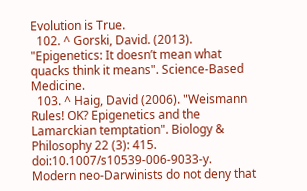Evolution is True.
  102. ^ Gorski, David. (2013). "Epigenetics: It doesn’t mean what quacks think it means". Science-Based Medicine.
  103. ^ Haig, David (2006). "Weismann Rules! OK? Epigenetics and the Lamarckian temptation". Biology & Philosophy 22 (3): 415. doi:10.1007/s10539-006-9033-y. Modern neo-Darwinists do not deny that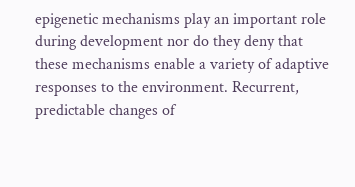epigenetic mechanisms play an important role during development nor do they deny that these mechanisms enable a variety of adaptive responses to the environment. Recurrent, predictable changes of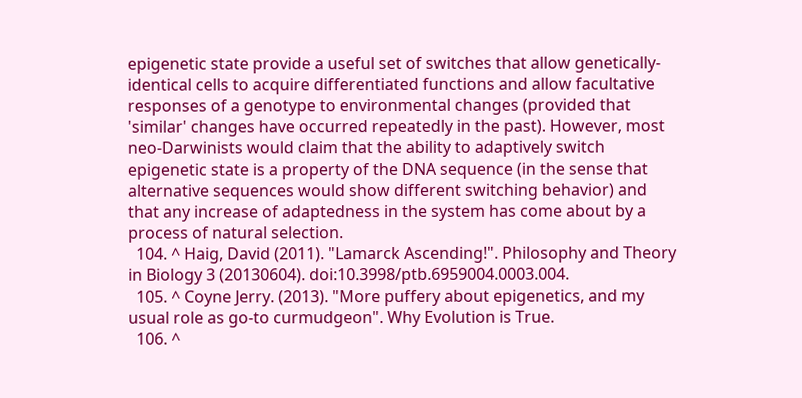epigenetic state provide a useful set of switches that allow genetically-identical cells to acquire differentiated functions and allow facultative responses of a genotype to environmental changes (provided that 'similar' changes have occurred repeatedly in the past). However, most neo-Darwinists would claim that the ability to adaptively switch epigenetic state is a property of the DNA sequence (in the sense that alternative sequences would show different switching behavior) and that any increase of adaptedness in the system has come about by a process of natural selection.
  104. ^ Haig, David (2011). "Lamarck Ascending!". Philosophy and Theory in Biology 3 (20130604). doi:10.3998/ptb.6959004.0003.004.
  105. ^ Coyne Jerry. (2013). "More puffery about epigenetics, and my usual role as go-to curmudgeon". Why Evolution is True.
  106. ^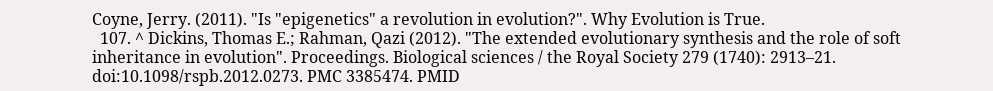Coyne, Jerry. (2011). "Is "epigenetics" a revolution in evolution?". Why Evolution is True.
  107. ^ Dickins, Thomas E.; Rahman, Qazi (2012). "The extended evolutionary synthesis and the role of soft inheritance in evolution". Proceedings. Biological sciences / the Royal Society 279 (1740): 2913–21. doi:10.1098/rspb.2012.0273. PMC 3385474. PMID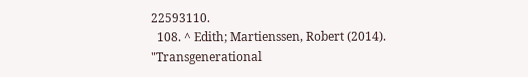22593110.
  108. ^ Edith; Martienssen, Robert (2014). "Transgenerational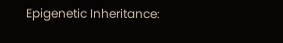Epigenetic Inheritance: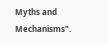Myths and Mechanisms".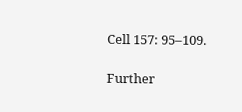Cell 157: 95–109.

Further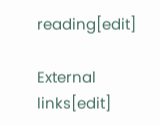reading[edit]

External links[edit]